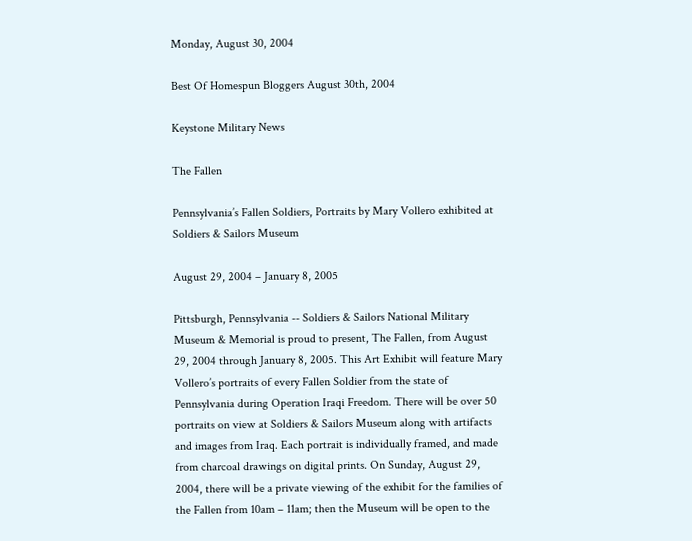Monday, August 30, 2004

Best Of Homespun Bloggers August 30th, 2004

Keystone Military News

The Fallen

Pennsylvania’s Fallen Soldiers, Portraits by Mary Vollero exhibited at Soldiers & Sailors Museum

August 29, 2004 – January 8, 2005

Pittsburgh, Pennsylvania -- Soldiers & Sailors National Military Museum & Memorial is proud to present, The Fallen, from August 29, 2004 through January 8, 2005. This Art Exhibit will feature Mary Vollero’s portraits of every Fallen Soldier from the state of Pennsylvania during Operation Iraqi Freedom. There will be over 50 portraits on view at Soldiers & Sailors Museum along with artifacts and images from Iraq. Each portrait is individually framed, and made from charcoal drawings on digital prints. On Sunday, August 29, 2004, there will be a private viewing of the exhibit for the families of the Fallen from 10am – 11am; then the Museum will be open to the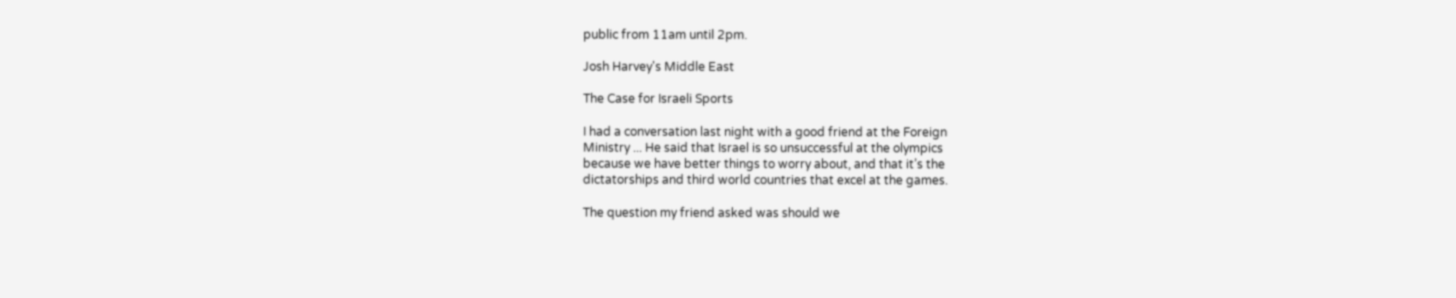public from 11am until 2pm.

Josh Harvey's Middle East

The Case for Israeli Sports

I had a conversation last night with a good friend at the Foreign
Ministry ... He said that Israel is so unsuccessful at the olympics
because we have better things to worry about, and that it’s the
dictatorships and third world countries that excel at the games.

The question my friend asked was should we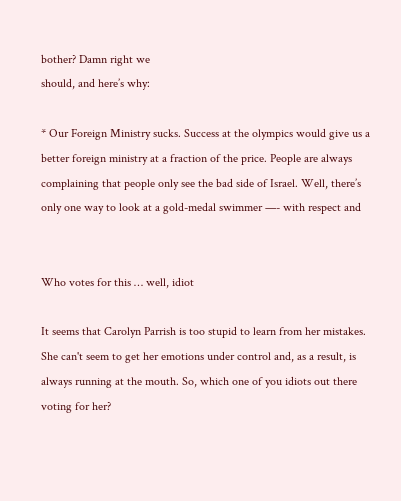bother? Damn right we
should, and here’s why:

* Our Foreign Ministry sucks. Success at the olympics would give us a
better foreign ministry at a fraction of the price. People are always
complaining that people only see the bad side of Israel. Well, there’s
only one way to look at a gold-medal swimmer —- with respect and


Who votes for this … well, idiot

It seems that Carolyn Parrish is too stupid to learn from her mistakes.
She can't seem to get her emotions under control and, as a result, is
always running at the mouth. So, which one of you idiots out there
voting for her?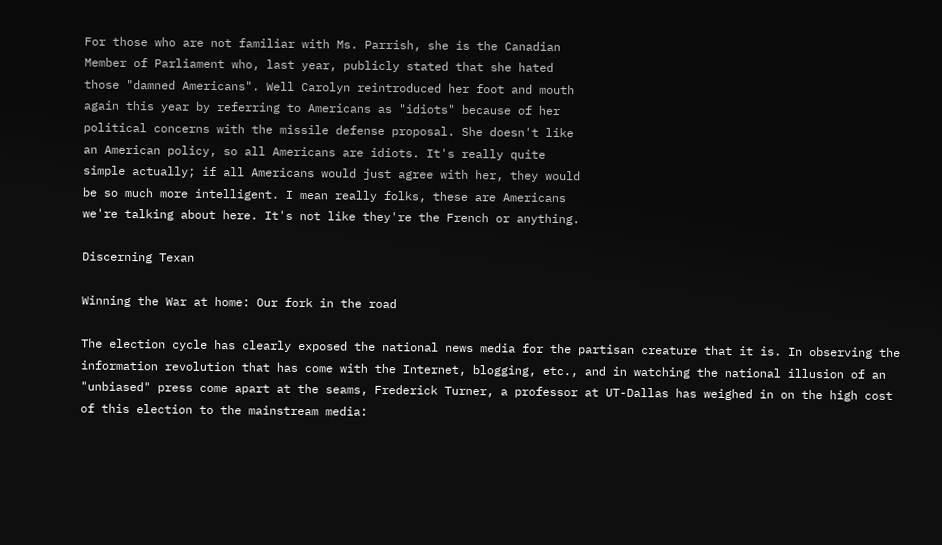For those who are not familiar with Ms. Parrish, she is the Canadian
Member of Parliament who, last year, publicly stated that she hated
those "damned Americans". Well Carolyn reintroduced her foot and mouth
again this year by referring to Americans as "idiots" because of her
political concerns with the missile defense proposal. She doesn't like
an American policy, so all Americans are idiots. It's really quite
simple actually; if all Americans would just agree with her, they would
be so much more intelligent. I mean really folks, these are Americans
we're talking about here. It's not like they're the French or anything.

Discerning Texan

Winning the War at home: Our fork in the road

The election cycle has clearly exposed the national news media for the partisan creature that it is. In observing the information revolution that has come with the Internet, blogging, etc., and in watching the national illusion of an "unbiased" press come apart at the seams, Frederick Turner, a professor at UT-Dallas has weighed in on the high cost of this election to the mainstream media: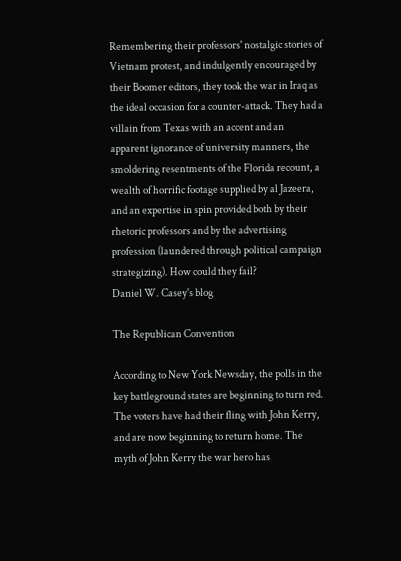Remembering their professors' nostalgic stories of Vietnam protest, and indulgently encouraged by their Boomer editors, they took the war in Iraq as the ideal occasion for a counter-attack. They had a villain from Texas with an accent and an apparent ignorance of university manners, the smoldering resentments of the Florida recount, a wealth of horrific footage supplied by al Jazeera, and an expertise in spin provided both by their rhetoric professors and by the advertising profession (laundered through political campaign strategizing). How could they fail?
Daniel W. Casey's blog

The Republican Convention

According to New York Newsday, the polls in the key battleground states are beginning to turn red. The voters have had their fling with John Kerry, and are now beginning to return home. The myth of John Kerry the war hero has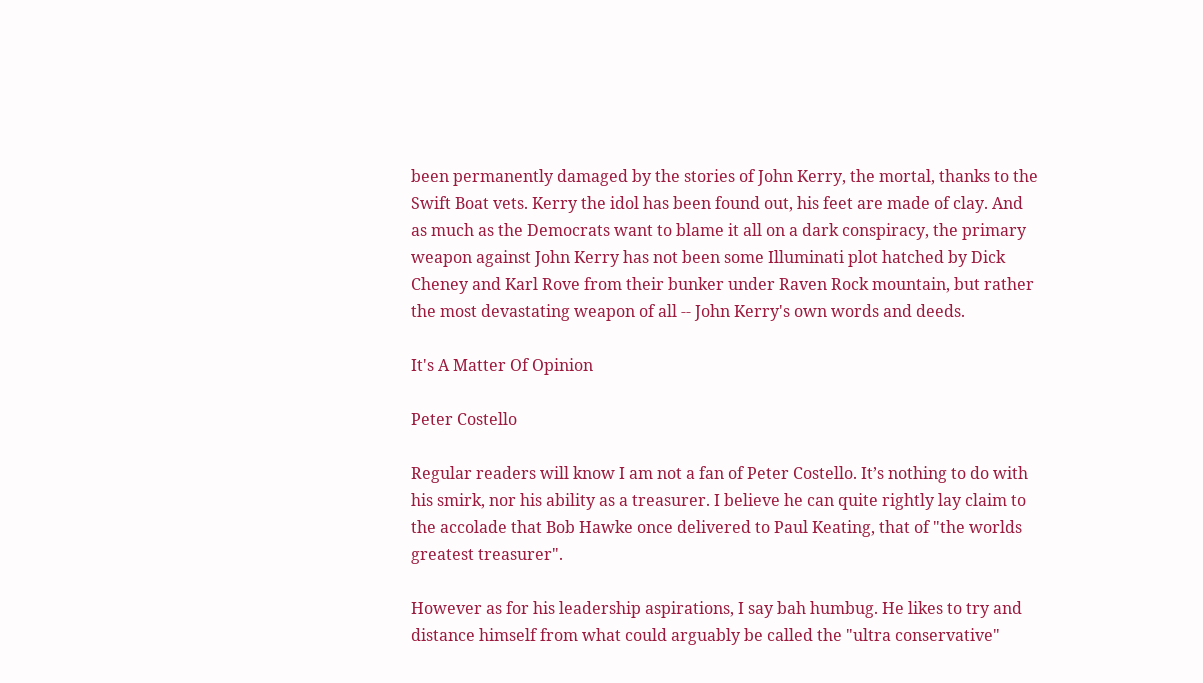been permanently damaged by the stories of John Kerry, the mortal, thanks to the Swift Boat vets. Kerry the idol has been found out, his feet are made of clay. And as much as the Democrats want to blame it all on a dark conspiracy, the primary weapon against John Kerry has not been some Illuminati plot hatched by Dick Cheney and Karl Rove from their bunker under Raven Rock mountain, but rather the most devastating weapon of all -- John Kerry's own words and deeds.

It's A Matter Of Opinion

Peter Costello

Regular readers will know I am not a fan of Peter Costello. It’s nothing to do with his smirk, nor his ability as a treasurer. I believe he can quite rightly lay claim to the accolade that Bob Hawke once delivered to Paul Keating, that of "the worlds greatest treasurer".

However as for his leadership aspirations, I say bah humbug. He likes to try and distance himself from what could arguably be called the "ultra conservative"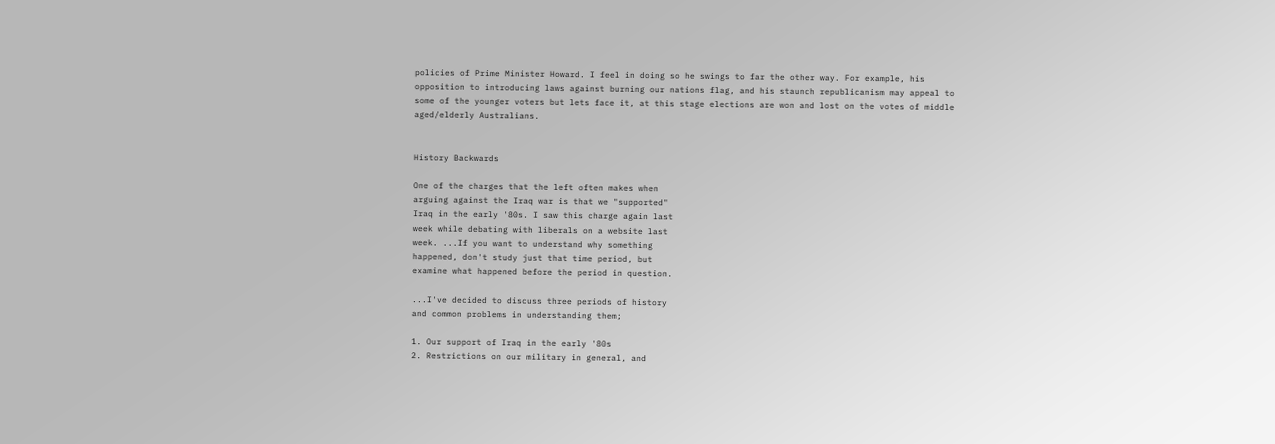policies of Prime Minister Howard. I feel in doing so he swings to far the other way. For example, his opposition to introducing laws against burning our nations flag, and his staunch republicanism may appeal to some of the younger voters but lets face it, at this stage elections are won and lost on the votes of middle aged/elderly Australians.


History Backwards

One of the charges that the left often makes when
arguing against the Iraq war is that we "supported"
Iraq in the early '80s. I saw this charge again last
week while debating with liberals on a website last
week. ...If you want to understand why something
happened, don't study just that time period, but
examine what happened before the period in question.

...I've decided to discuss three periods of history
and common problems in understanding them;

1. Our support of Iraq in the early '80s
2. Restrictions on our military in general, and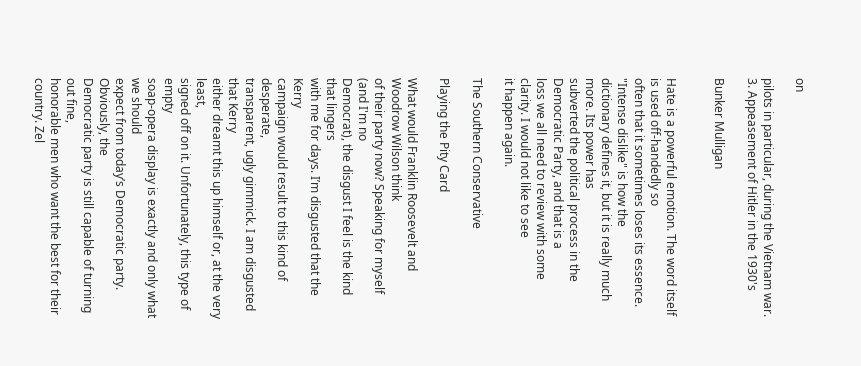on

pilots in particular, during the Vietnam war.
3. Appeasement of Hitler in the 1930's

Bunker Mulligan


Hate is a powerful emotion. The word itself is used off-handedly so
often that it sometimes loses its essence. "Intense dislike" is how the
dictionary defines it, but it is really much more. Its power has
subverted the political process in the Democratic Party, and that is a
loss we all need to review with some clarity. I would not like to see
it happen again.

The Southern Conservative

Playing the Pity Card

What would Franklin Roosevelt and Woodrow Wilson think
of their party now? Speaking for myself (and I'm no
Democrat), the disgust I feel is the kind that lingers
with me for days. I’m disgusted that the Kerry
campaign would result to this kind of desperate,
transparent, ugly gimmick. I am disgusted that Kerry
either dreamt this up himself or, at the very least,
signed off on it. Unfortunately, this type of empty
soap-opera display is exactly and only what we should
expect from today’s Democratic party. Obviously, the
Democratic party is still capable of turning out fine,
honorable men who want the best for their country. Zel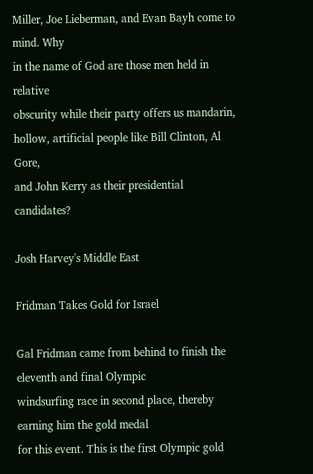Miller, Joe Lieberman, and Evan Bayh come to mind. Why
in the name of God are those men held in relative
obscurity while their party offers us mandarin,
hollow, artificial people like Bill Clinton, Al Gore,
and John Kerry as their presidential candidates?

Josh Harvey's Middle East

Fridman Takes Gold for Israel

Gal Fridman came from behind to finish the eleventh and final Olympic
windsurfing race in second place, thereby earning him the gold medal
for this event. This is the first Olympic gold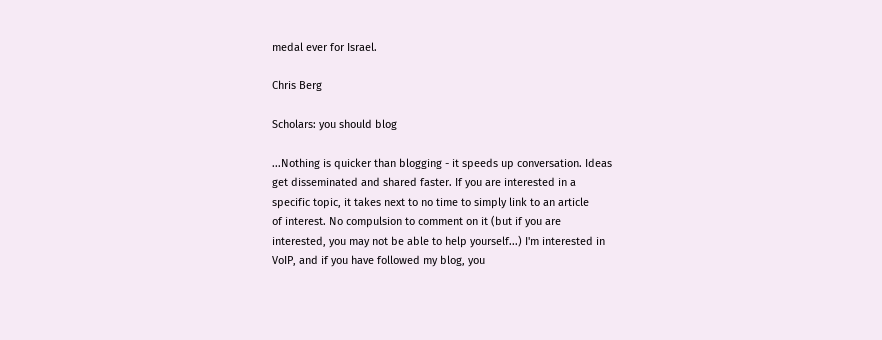medal ever for Israel.

Chris Berg

Scholars: you should blog

...Nothing is quicker than blogging - it speeds up conversation. Ideas
get disseminated and shared faster. If you are interested in a
specific topic, it takes next to no time to simply link to an article
of interest. No compulsion to comment on it (but if you are
interested, you may not be able to help yourself...) I'm interested in
VoIP, and if you have followed my blog, you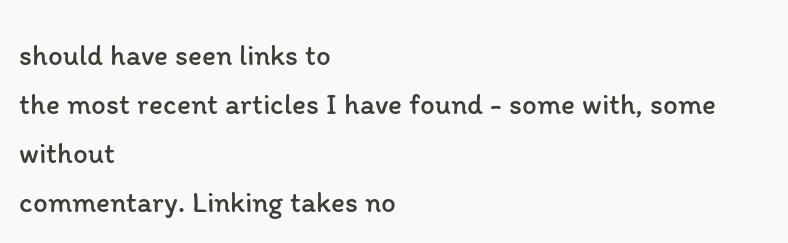should have seen links to
the most recent articles I have found - some with, some without
commentary. Linking takes no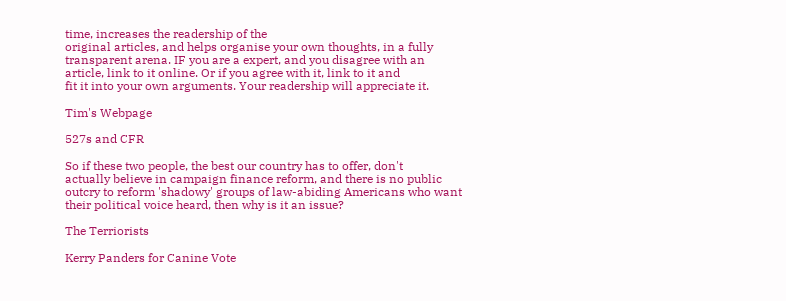time, increases the readership of the
original articles, and helps organise your own thoughts, in a fully
transparent arena. IF you are a expert, and you disagree with an
article, link to it online. Or if you agree with it, link to it and
fit it into your own arguments. Your readership will appreciate it.

Tim's Webpage

527s and CFR

So if these two people, the best our country has to offer, don't
actually believe in campaign finance reform, and there is no public
outcry to reform 'shadowy' groups of law-abiding Americans who want
their political voice heard, then why is it an issue?

The Terriorists

Kerry Panders for Canine Vote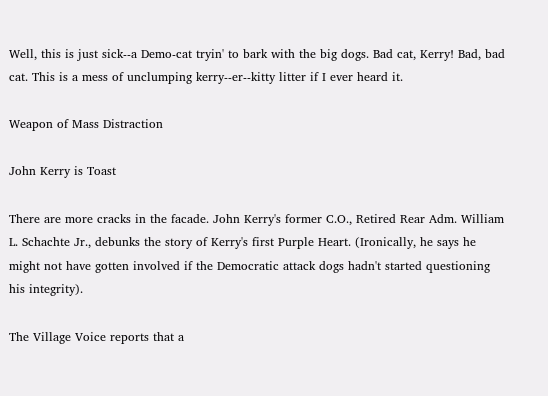Well, this is just sick--a Demo-cat tryin' to bark with the big dogs. Bad cat, Kerry! Bad, bad cat. This is a mess of unclumping kerry--er--kitty litter if I ever heard it.

Weapon of Mass Distraction

John Kerry is Toast

There are more cracks in the facade. John Kerry's former C.O., Retired Rear Adm. William L. Schachte Jr., debunks the story of Kerry's first Purple Heart. (Ironically, he says he might not have gotten involved if the Democratic attack dogs hadn't started questioning his integrity).

The Village Voice reports that a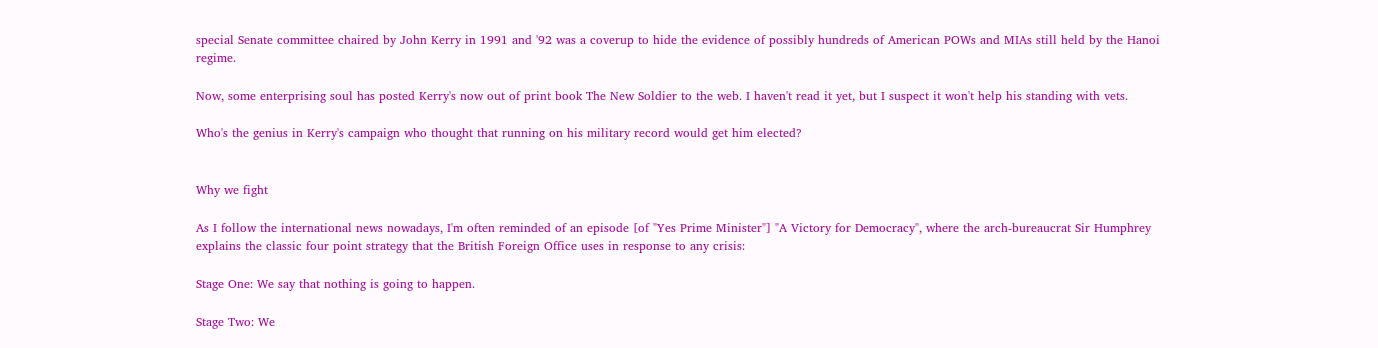special Senate committee chaired by John Kerry in 1991 and '92 was a coverup to hide the evidence of possibly hundreds of American POWs and MIAs still held by the Hanoi regime.

Now, some enterprising soul has posted Kerry's now out of print book The New Soldier to the web. I haven't read it yet, but I suspect it won't help his standing with vets.

Who's the genius in Kerry's campaign who thought that running on his military record would get him elected?


Why we fight

As I follow the international news nowadays, I'm often reminded of an episode [of "Yes Prime Minister"] "A Victory for Democracy", where the arch-bureaucrat Sir Humphrey explains the classic four point strategy that the British Foreign Office uses in response to any crisis:

Stage One: We say that nothing is going to happen.

Stage Two: We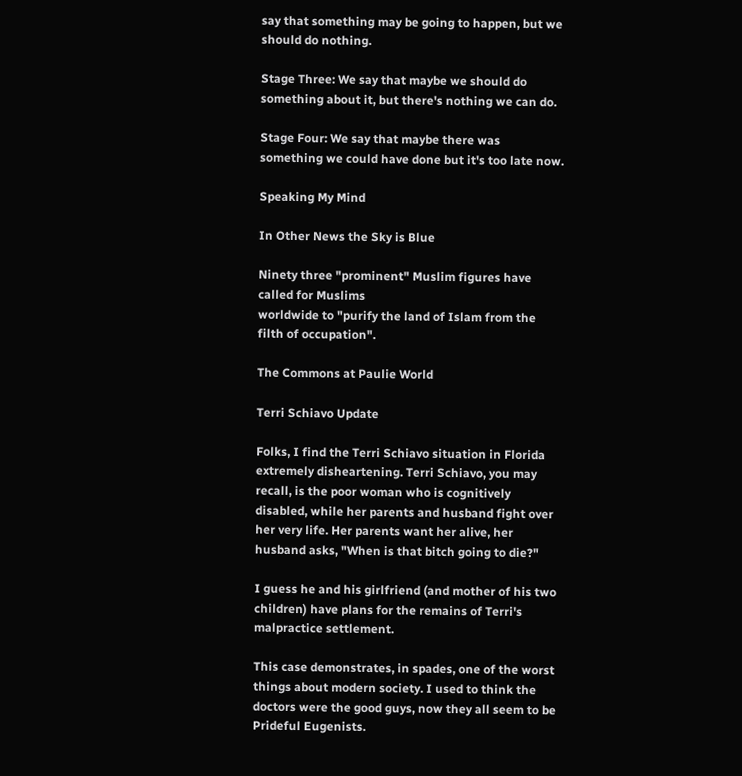say that something may be going to happen, but we should do nothing.

Stage Three: We say that maybe we should do something about it, but there's nothing we can do.

Stage Four: We say that maybe there was something we could have done but it's too late now.

Speaking My Mind

In Other News the Sky is Blue

Ninety three "prominent" Muslim figures have called for Muslims
worldwide to "purify the land of Islam from the filth of occupation".

The Commons at Paulie World

Terri Schiavo Update

Folks, I find the Terri Schiavo situation in Florida extremely disheartening. Terri Schiavo, you may recall, is the poor woman who is cognitively disabled, while her parents and husband fight over her very life. Her parents want her alive, her husband asks, "When is that bitch going to die?"

I guess he and his girlfriend (and mother of his two children) have plans for the remains of Terri's malpractice settlement.

This case demonstrates, in spades, one of the worst things about modern society. I used to think the doctors were the good guys, now they all seem to be Prideful Eugenists.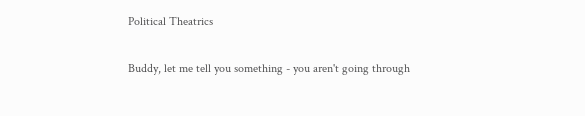Political Theatrics

Buddy, let me tell you something - you aren't going through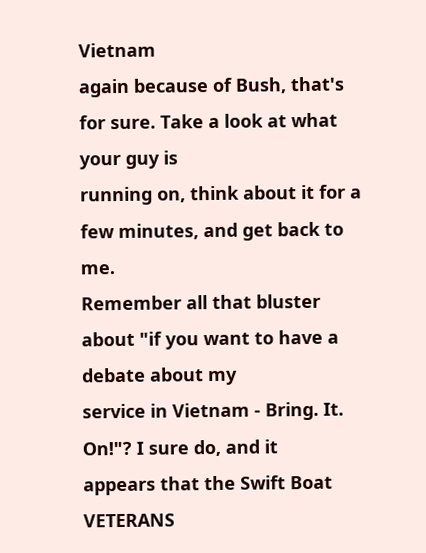Vietnam
again because of Bush, that's for sure. Take a look at what your guy is
running on, think about it for a few minutes, and get back to me.
Remember all that bluster about "if you want to have a debate about my
service in Vietnam - Bring. It. On!"? I sure do, and it
appears that the Swift Boat VETERANS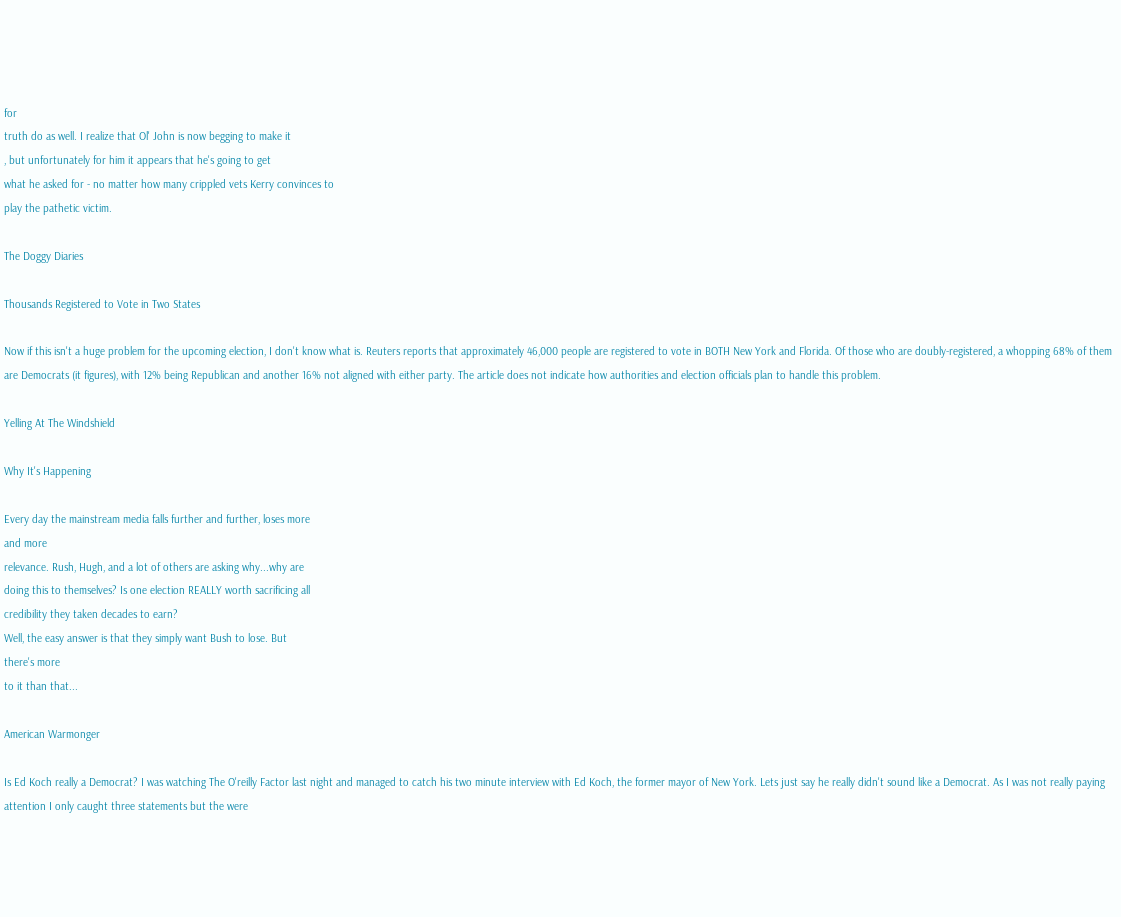for
truth do as well. I realize that Ol' John is now begging to make it
, but unfortunately for him it appears that he's going to get
what he asked for - no matter how many crippled vets Kerry convinces to
play the pathetic victim.

The Doggy Diaries

Thousands Registered to Vote in Two States

Now if this isn't a huge problem for the upcoming election, I don't know what is. Reuters reports that approximately 46,000 people are registered to vote in BOTH New York and Florida. Of those who are doubly-registered, a whopping 68% of them are Democrats (it figures), with 12% being Republican and another 16% not aligned with either party. The article does not indicate how authorities and election officials plan to handle this problem.

Yelling At The Windshield

Why It's Happening

Every day the mainstream media falls further and further, loses more
and more
relevance. Rush, Hugh, and a lot of others are asking why...why are
doing this to themselves? Is one election REALLY worth sacrificing all
credibility they taken decades to earn?
Well, the easy answer is that they simply want Bush to lose. But
there's more
to it than that...

American Warmonger

Is Ed Koch really a Democrat? I was watching The O'reilly Factor last night and managed to catch his two minute interview with Ed Koch, the former mayor of New York. Lets just say he really didn't sound like a Democrat. As I was not really paying attention I only caught three statements but the were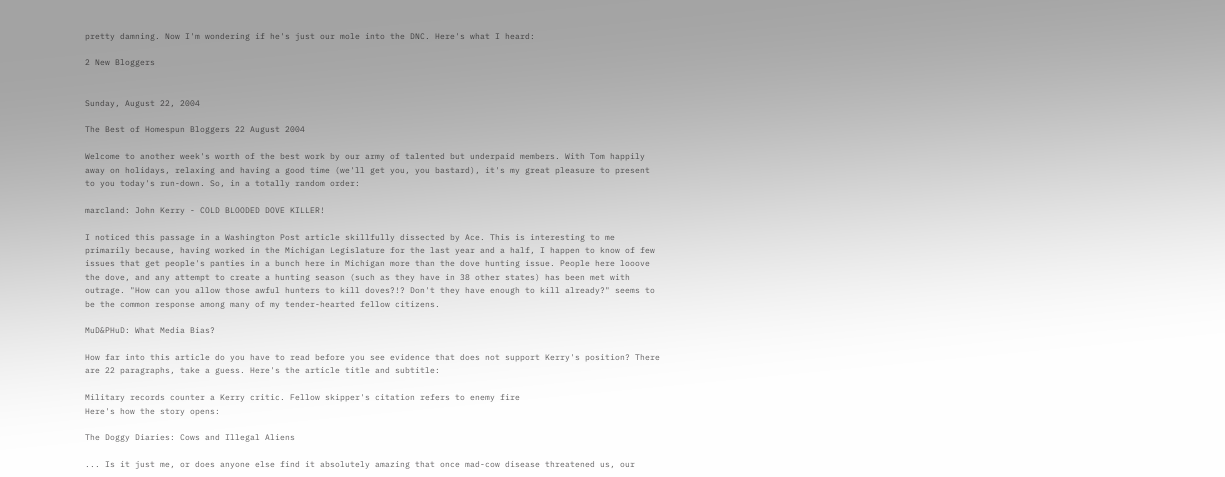pretty damning. Now I'm wondering if he's just our mole into the DNC. Here's what I heard:

2 New Bloggers


Sunday, August 22, 2004

The Best of Homespun Bloggers 22 August 2004

Welcome to another week's worth of the best work by our army of talented but underpaid members. With Tom happily away on holidays, relaxing and having a good time (we'll get you, you bastard), it's my great pleasure to present to you today's run-down. So, in a totally random order:

marcland: John Kerry - COLD BLOODED DOVE KILLER!

I noticed this passage in a Washington Post article skillfully dissected by Ace. This is interesting to me primarily because, having worked in the Michigan Legislature for the last year and a half, I happen to know of few issues that get people's panties in a bunch here in Michigan more than the dove hunting issue. People here looove the dove, and any attempt to create a hunting season (such as they have in 38 other states) has been met with outrage. "How can you allow those awful hunters to kill doves?!? Don't they have enough to kill already?" seems to be the common response among many of my tender-hearted fellow citizens.

MuD&PHuD: What Media Bias?

How far into this article do you have to read before you see evidence that does not support Kerry's position? There are 22 paragraphs, take a guess. Here's the article title and subtitle:

Military records counter a Kerry critic. Fellow skipper's citation refers to enemy fire
Here's how the story opens:

The Doggy Diaries: Cows and Illegal Aliens

... Is it just me, or does anyone else find it absolutely amazing that once mad-cow disease threatened us, our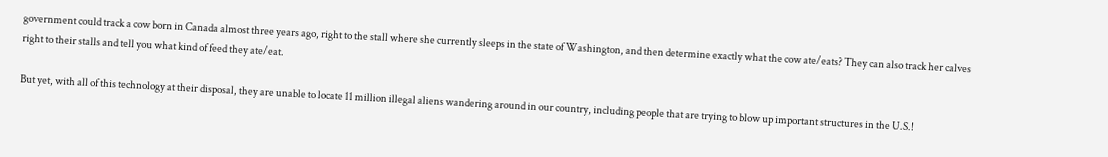government could track a cow born in Canada almost three years ago, right to the stall where she currently sleeps in the state of Washington, and then determine exactly what the cow ate/eats? They can also track her calves right to their stalls and tell you what kind of feed they ate/eat.

But yet, with all of this technology at their disposal, they are unable to locate 11 million illegal aliens wandering around in our country, including people that are trying to blow up important structures in the U.S.!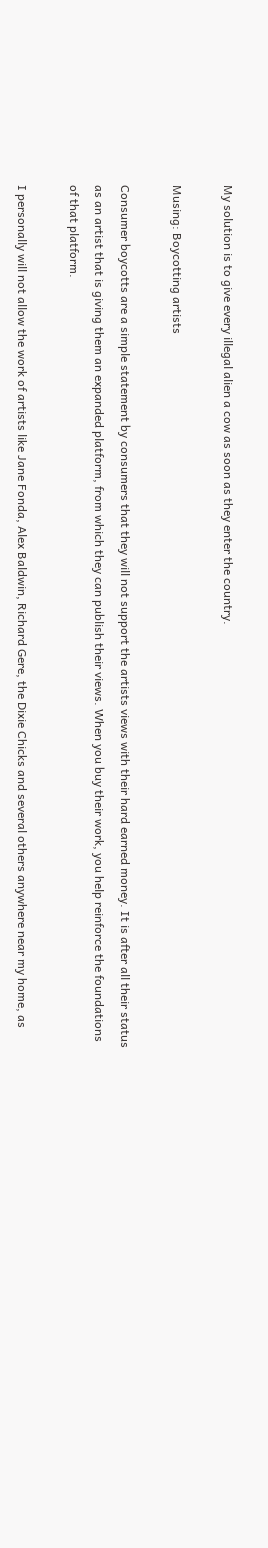My solution is to give every illegal alien a cow as soon as they enter the country.

Musing: Boycotting artists

Consumer boycotts are a simple statement by consumers that they will not support the artists views with their hard earned money. It is after all their status as an artist that is giving them an expanded platform, from which they can publish their views. When you buy their work, you help reinforce the foundations of that platform.

I personally will not allow the work of artists like Jane Fonda, Alex Baldwin, Richard Gere, the Dixie Chicks and several others anywhere near my home, as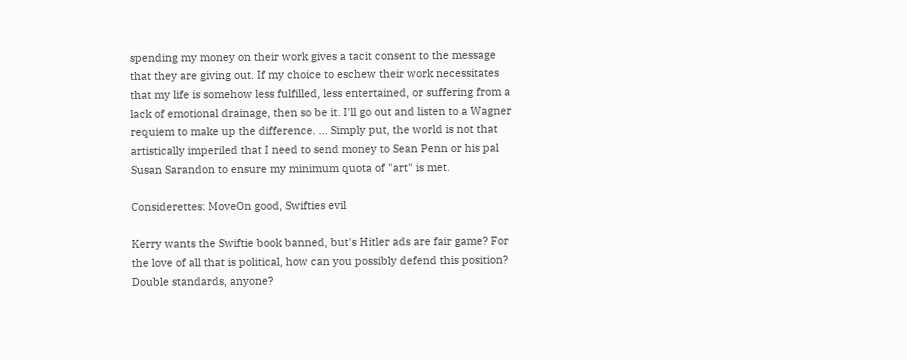spending my money on their work gives a tacit consent to the message that they are giving out. If my choice to eschew their work necessitates that my life is somehow less fulfilled, less entertained, or suffering from a lack of emotional drainage, then so be it. I'll go out and listen to a Wagner requiem to make up the difference. ... Simply put, the world is not that artistically imperiled that I need to send money to Sean Penn or his pal Susan Sarandon to ensure my minimum quota of "art" is met.

Considerettes: MoveOn good, Swifties evil

Kerry wants the Swiftie book banned, but's Hitler ads are fair game? For the love of all that is political, how can you possibly defend this position? Double standards, anyone?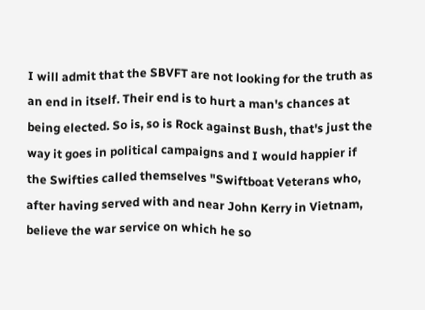I will admit that the SBVFT are not looking for the truth as an end in itself. Their end is to hurt a man's chances at being elected. So is, so is Rock against Bush, that's just the way it goes in political campaigns and I would happier if the Swifties called themselves "Swiftboat Veterans who, after having served with and near John Kerry in Vietnam, believe the war service on which he so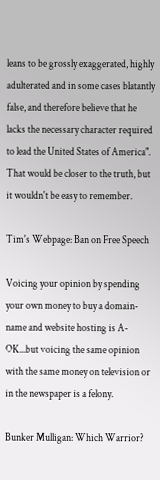leans to be grossly exaggerated, highly adulterated and in some cases blatantly false, and therefore believe that he lacks the necessary character required to lead the United States of America". That would be closer to the truth, but it wouldn't be easy to remember.

Tim's Webpage: Ban on Free Speech

Voicing your opinion by spending your own money to buy a domain-name and website hosting is A-OK...but voicing the same opinion with the same money on television or in the newspaper is a felony.

Bunker Mulligan: Which Warrior?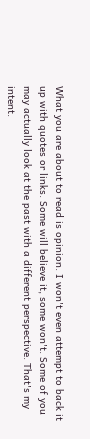What you are about to read is opinion. I won't even attempt to back it up with quotes or links. Some will believe it, some won't. Some of you may actually look at the past with a different perspective. That's my intent.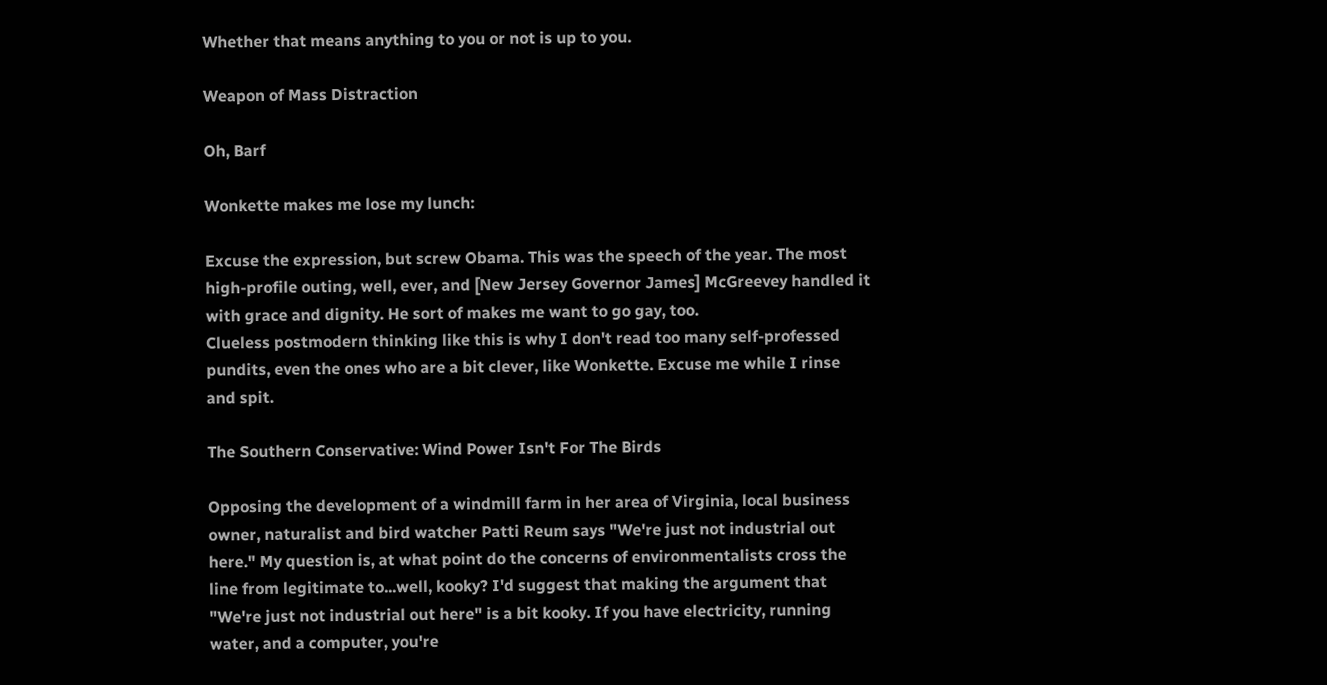Whether that means anything to you or not is up to you.

Weapon of Mass Distraction

Oh, Barf

Wonkette makes me lose my lunch:

Excuse the expression, but screw Obama. This was the speech of the year. The most high-profile outing, well, ever, and [New Jersey Governor James] McGreevey handled it with grace and dignity. He sort of makes me want to go gay, too.
Clueless postmodern thinking like this is why I don't read too many self-professed pundits, even the ones who are a bit clever, like Wonkette. Excuse me while I rinse and spit.

The Southern Conservative: Wind Power Isn't For The Birds

Opposing the development of a windmill farm in her area of Virginia, local business owner, naturalist and bird watcher Patti Reum says "We're just not industrial out here." My question is, at what point do the concerns of environmentalists cross the line from legitimate to...well, kooky? I'd suggest that making the argument that "We're just not industrial out here" is a bit kooky. If you have electricity, running water, and a computer, you're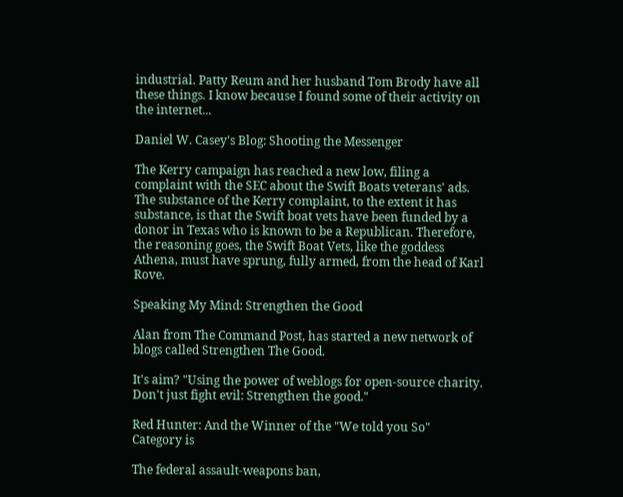industrial. Patty Reum and her husband Tom Brody have all these things. I know because I found some of their activity on the internet...

Daniel W. Casey's Blog: Shooting the Messenger

The Kerry campaign has reached a new low, filing a complaint with the SEC about the Swift Boats veterans' ads. The substance of the Kerry complaint, to the extent it has substance, is that the Swift boat vets have been funded by a donor in Texas who is known to be a Republican. Therefore, the reasoning goes, the Swift Boat Vets, like the goddess Athena, must have sprung, fully armed, from the head of Karl Rove.

Speaking My Mind: Strengthen the Good

Alan from The Command Post, has started a new network of blogs called Strengthen The Good.

It's aim? "Using the power of weblogs for open-source charity. Don't just fight evil: Strengthen the good."

Red Hunter: And the Winner of the "We told you So" Category is

The federal assault-weapons ban,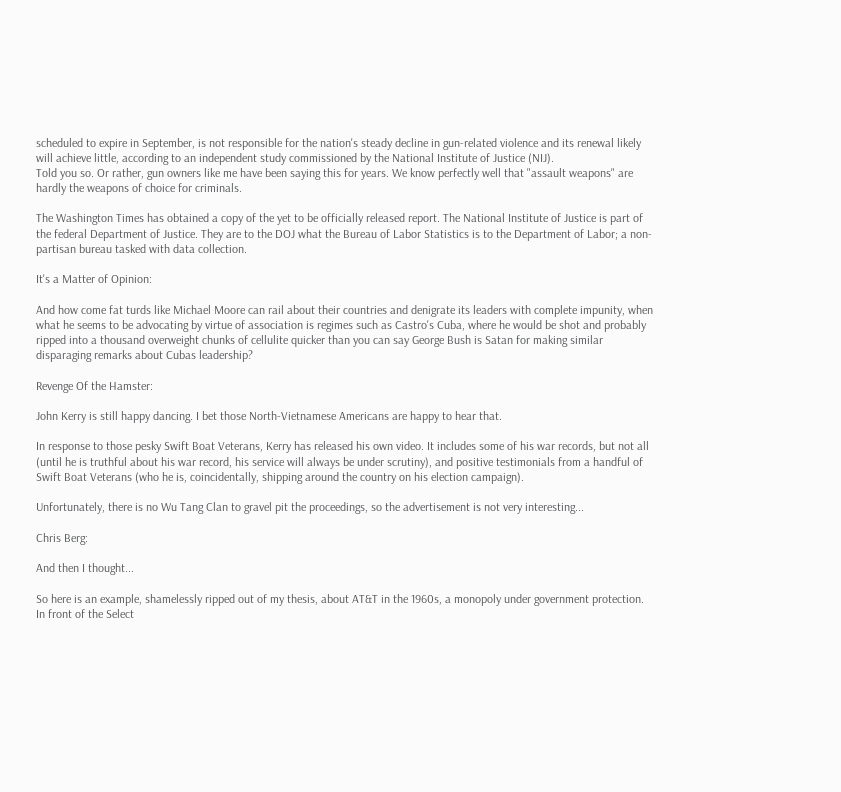scheduled to expire in September, is not responsible for the nation's steady decline in gun-related violence and its renewal likely will achieve little, according to an independent study commissioned by the National Institute of Justice (NIJ).
Told you so. Or rather, gun owners like me have been saying this for years. We know perfectly well that "assault weapons" are hardly the weapons of choice for criminals.

The Washington Times has obtained a copy of the yet to be officially released report. The National Institute of Justice is part of the federal Department of Justice. They are to the DOJ what the Bureau of Labor Statistics is to the Department of Labor; a non-partisan bureau tasked with data collection.

It's a Matter of Opinion:

And how come fat turds like Michael Moore can rail about their countries and denigrate its leaders with complete impunity, when what he seems to be advocating by virtue of association is regimes such as Castro's Cuba, where he would be shot and probably ripped into a thousand overweight chunks of cellulite quicker than you can say George Bush is Satan for making similar disparaging remarks about Cubas leadership?

Revenge Of the Hamster:

John Kerry is still happy dancing. I bet those North-Vietnamese Americans are happy to hear that.

In response to those pesky Swift Boat Veterans, Kerry has released his own video. It includes some of his war records, but not all (until he is truthful about his war record, his service will always be under scrutiny), and positive testimonials from a handful of Swift Boat Veterans (who he is, coincidentally, shipping around the country on his election campaign).

Unfortunately, there is no Wu Tang Clan to gravel pit the proceedings, so the advertisement is not very interesting...

Chris Berg:

And then I thought...

So here is an example, shamelessly ripped out of my thesis, about AT&T in the 1960s, a monopoly under government protection. In front of the Select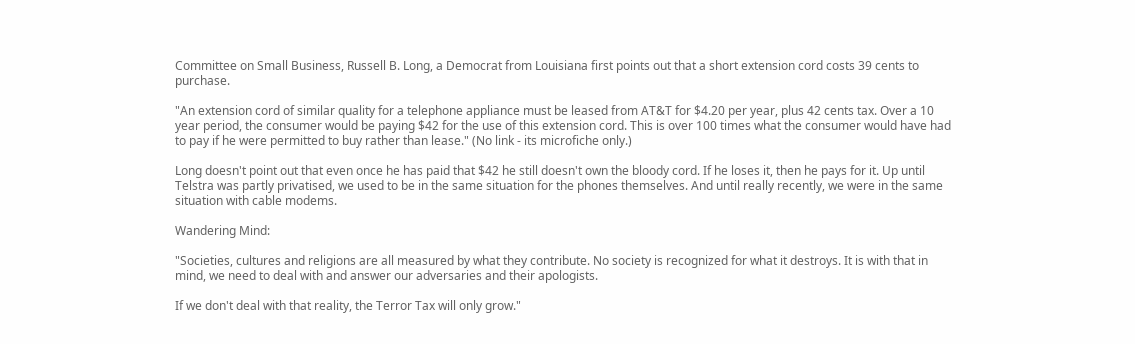Committee on Small Business, Russell B. Long, a Democrat from Louisiana first points out that a short extension cord costs 39 cents to purchase.

"An extension cord of similar quality for a telephone appliance must be leased from AT&T for $4.20 per year, plus 42 cents tax. Over a 10 year period, the consumer would be paying $42 for the use of this extension cord. This is over 100 times what the consumer would have had to pay if he were permitted to buy rather than lease." (No link - its microfiche only.)

Long doesn't point out that even once he has paid that $42 he still doesn't own the bloody cord. If he loses it, then he pays for it. Up until Telstra was partly privatised, we used to be in the same situation for the phones themselves. And until really recently, we were in the same situation with cable modems.

Wandering Mind:

"Societies, cultures and religions are all measured by what they contribute. No society is recognized for what it destroys. It is with that in mind, we need to deal with and answer our adversaries and their apologists.

If we don't deal with that reality, the Terror Tax will only grow."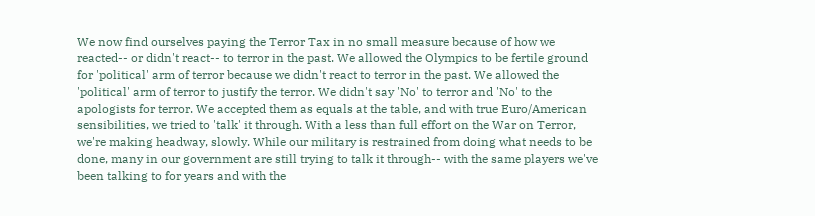We now find ourselves paying the Terror Tax in no small measure because of how we reacted-- or didn't react-- to terror in the past. We allowed the Olympics to be fertile ground for 'political' arm of terror because we didn't react to terror in the past. We allowed the 'political' arm of terror to justify the terror. We didn't say 'No' to terror and 'No' to the apologists for terror. We accepted them as equals at the table, and with true Euro/American sensibilities, we tried to 'talk' it through. With a less than full effort on the War on Terror, we're making headway, slowly. While our military is restrained from doing what needs to be done, many in our government are still trying to talk it through-- with the same players we've been talking to for years and with the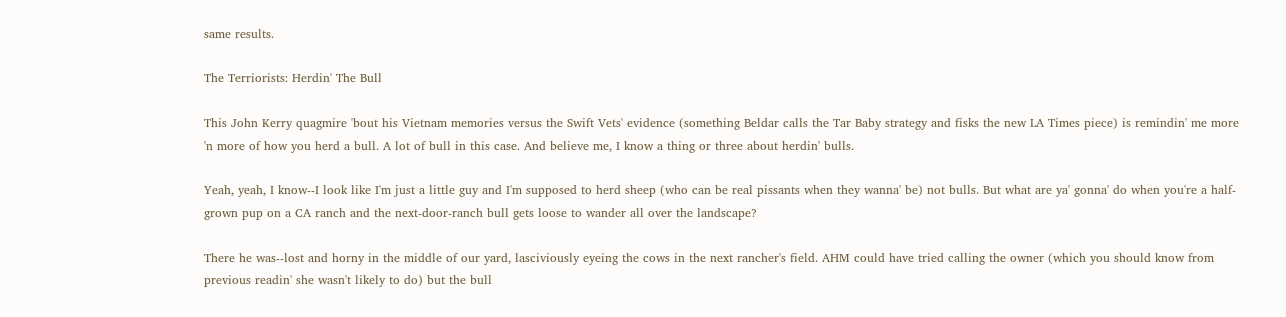same results.

The Terriorists: Herdin' The Bull

This John Kerry quagmire 'bout his Vietnam memories versus the Swift Vets' evidence (something Beldar calls the Tar Baby strategy and fisks the new LA Times piece) is remindin' me more 'n more of how you herd a bull. A lot of bull in this case. And believe me, I know a thing or three about herdin' bulls.

Yeah, yeah, I know--I look like I'm just a little guy and I'm supposed to herd sheep (who can be real pissants when they wanna' be) not bulls. But what are ya' gonna' do when you're a half-grown pup on a CA ranch and the next-door-ranch bull gets loose to wander all over the landscape?

There he was--lost and horny in the middle of our yard, lasciviously eyeing the cows in the next rancher's field. AHM could have tried calling the owner (which you should know from previous readin' she wasn't likely to do) but the bull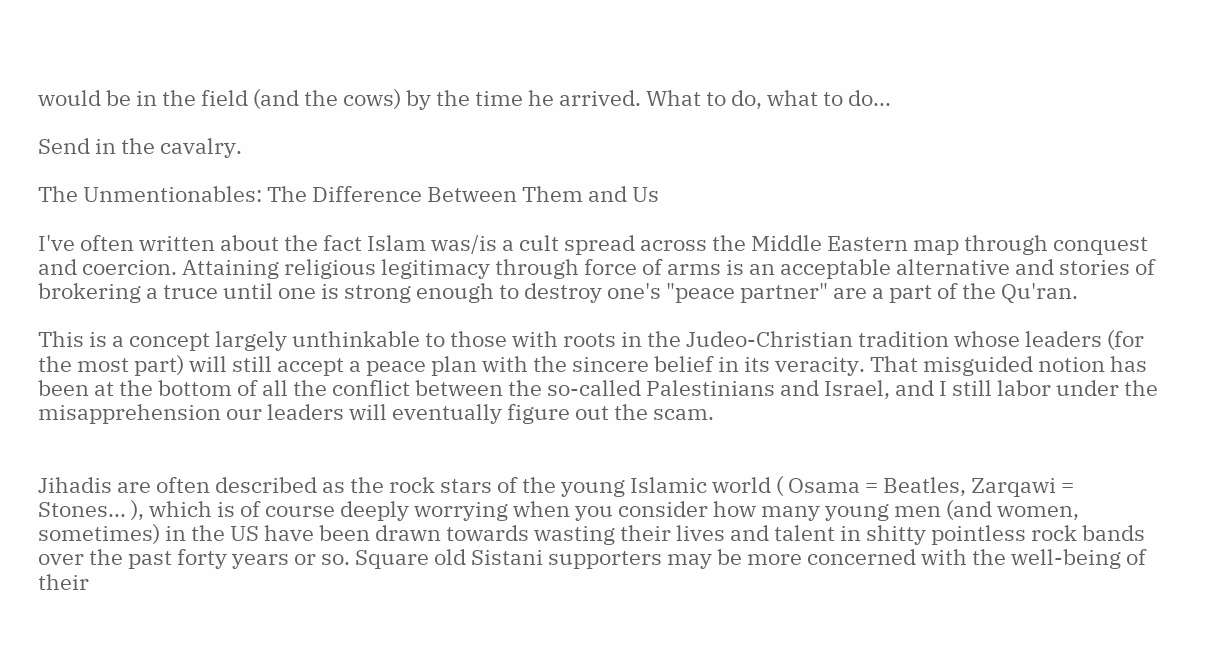would be in the field (and the cows) by the time he arrived. What to do, what to do...

Send in the cavalry.

The Unmentionables: The Difference Between Them and Us

I've often written about the fact Islam was/is a cult spread across the Middle Eastern map through conquest and coercion. Attaining religious legitimacy through force of arms is an acceptable alternative and stories of brokering a truce until one is strong enough to destroy one's "peace partner" are a part of the Qu'ran.

This is a concept largely unthinkable to those with roots in the Judeo-Christian tradition whose leaders (for the most part) will still accept a peace plan with the sincere belief in its veracity. That misguided notion has been at the bottom of all the conflict between the so-called Palestinians and Israel, and I still labor under the misapprehension our leaders will eventually figure out the scam.


Jihadis are often described as the rock stars of the young Islamic world ( Osama = Beatles, Zarqawi = Stones... ), which is of course deeply worrying when you consider how many young men (and women, sometimes) in the US have been drawn towards wasting their lives and talent in shitty pointless rock bands over the past forty years or so. Square old Sistani supporters may be more concerned with the well-being of their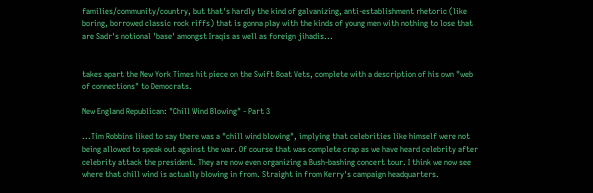families/community/country, but that's hardly the kind of galvanizing, anti-establishment rhetoric (like boring, borrowed classic rock riffs) that is gonna play with the kinds of young men with nothing to lose that are Sadr's notional 'base' amongst Iraqis as well as foreign jihadis...


takes apart the New York Times hit piece on the Swift Boat Vets, complete with a description of his own "web of connections" to Democrats.

New England Republican: "Chill Wind Blowing" - Part 3

...Tim Robbins liked to say there was a "chill wind blowing", implying that celebrities like himself were not being allowed to speak out against the war. Of course that was complete crap as we have heard celebrity after celebrity attack the president. They are now even organizing a Bush-bashing concert tour. I think we now see where that chill wind is actually blowing in from. Straight in from Kerry's campaign headquarters.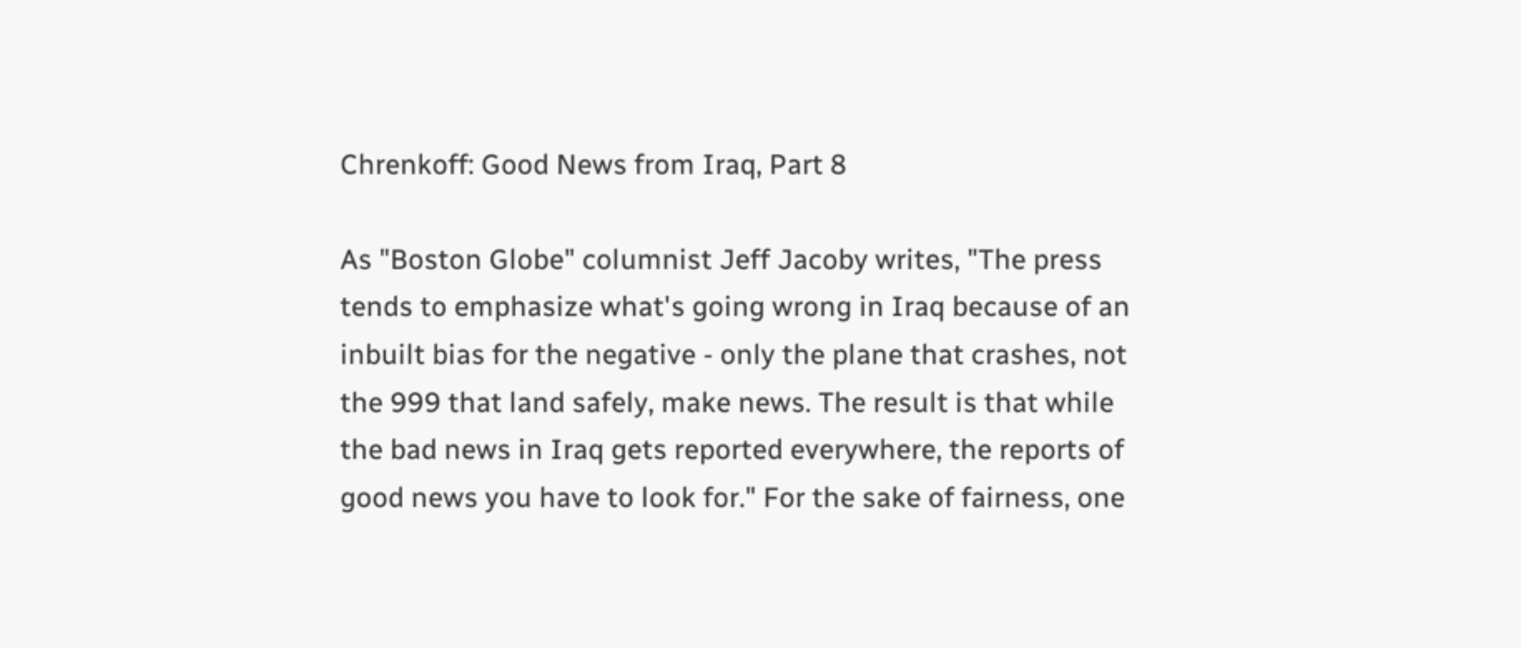Chrenkoff: Good News from Iraq, Part 8

As "Boston Globe" columnist Jeff Jacoby writes, "The press tends to emphasize what's going wrong in Iraq because of an inbuilt bias for the negative - only the plane that crashes, not the 999 that land safely, make news. The result is that while the bad news in Iraq gets reported everywhere, the reports of good news you have to look for." For the sake of fairness, one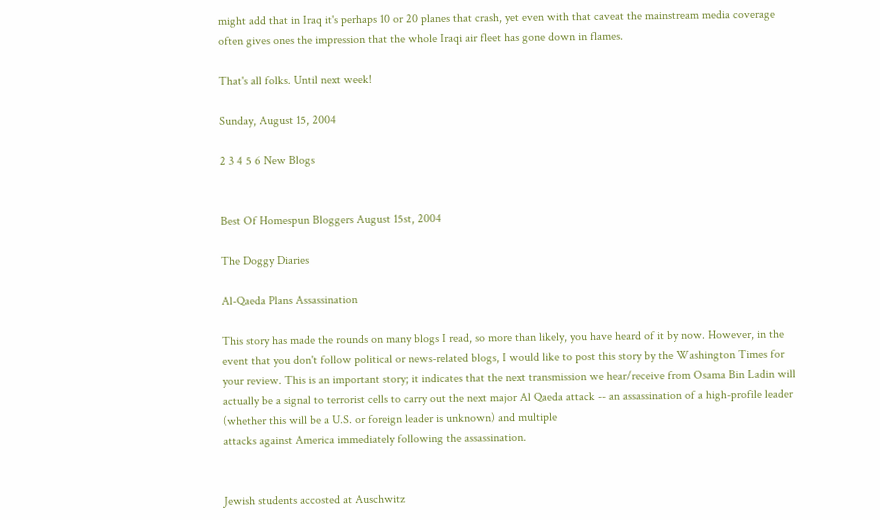might add that in Iraq it's perhaps 10 or 20 planes that crash, yet even with that caveat the mainstream media coverage often gives ones the impression that the whole Iraqi air fleet has gone down in flames.

That's all folks. Until next week!

Sunday, August 15, 2004

2 3 4 5 6 New Blogs


Best Of Homespun Bloggers August 15st, 2004

The Doggy Diaries

Al-Qaeda Plans Assassination

This story has made the rounds on many blogs I read, so more than likely, you have heard of it by now. However, in the event that you don't follow political or news-related blogs, I would like to post this story by the Washington Times for your review. This is an important story; it indicates that the next transmission we hear/receive from Osama Bin Ladin will actually be a signal to terrorist cells to carry out the next major Al Qaeda attack -- an assassination of a high-profile leader (whether this will be a U.S. or foreign leader is unknown) and multiple
attacks against America immediately following the assassination.


Jewish students accosted at Auschwitz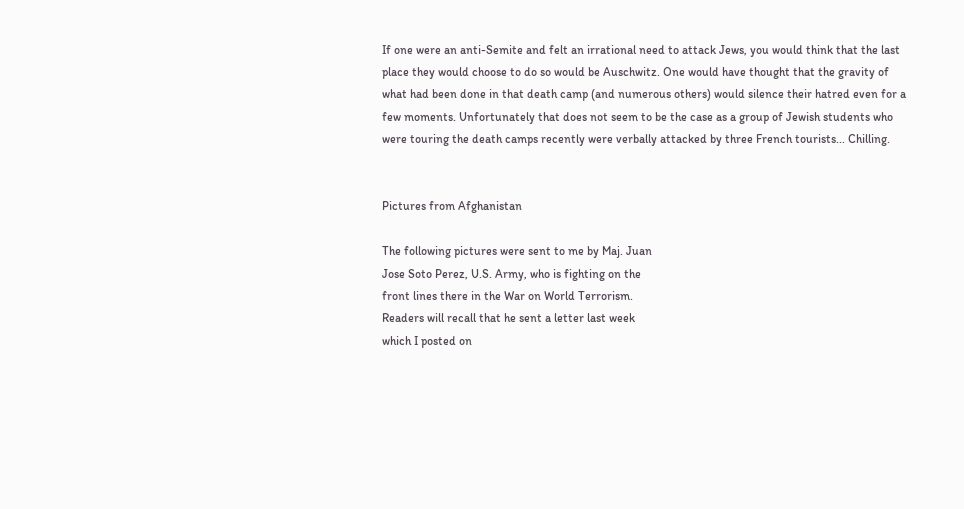If one were an anti-Semite and felt an irrational need to attack Jews, you would think that the last place they would choose to do so would be Auschwitz. One would have thought that the gravity of what had been done in that death camp (and numerous others) would silence their hatred even for a few moments. Unfortunately that does not seem to be the case as a group of Jewish students who were touring the death camps recently were verbally attacked by three French tourists... Chilling.


Pictures from Afghanistan

The following pictures were sent to me by Maj. Juan
Jose Soto Perez, U.S. Army, who is fighting on the
front lines there in the War on World Terrorism.
Readers will recall that he sent a letter last week
which I posted on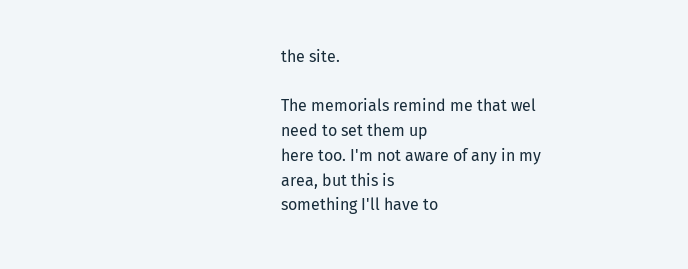the site.

The memorials remind me that wel need to set them up
here too. I'm not aware of any in my area, but this is
something I'll have to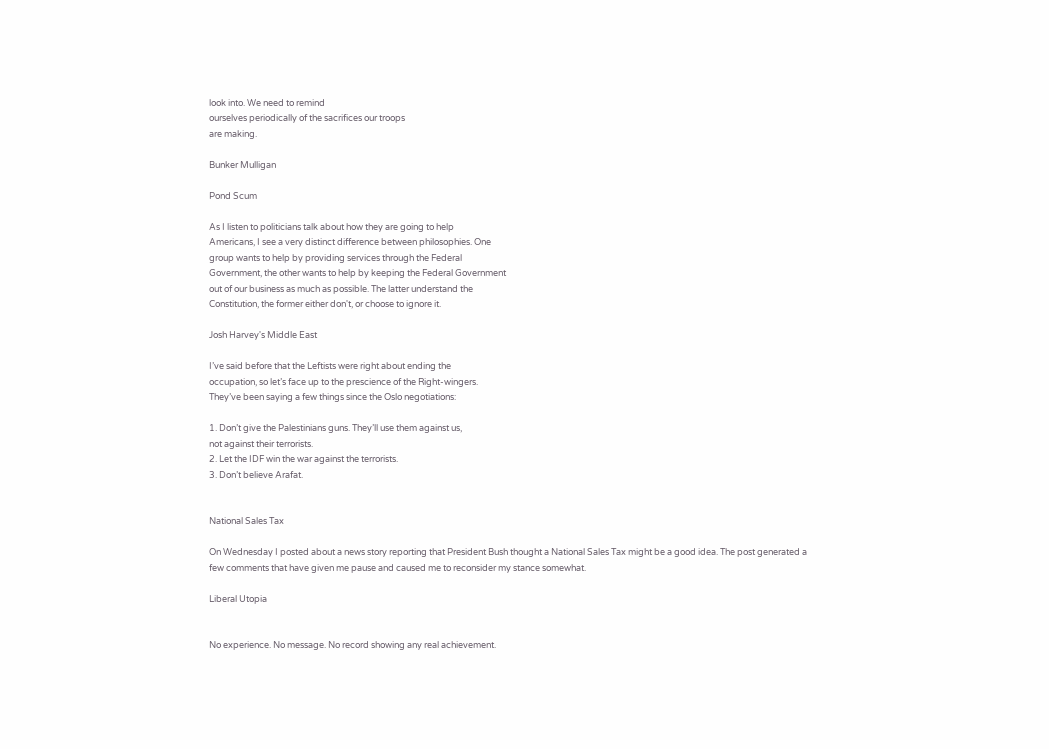look into. We need to remind
ourselves periodically of the sacrifices our troops
are making.

Bunker Mulligan

Pond Scum

As I listen to politicians talk about how they are going to help
Americans, I see a very distinct difference between philosophies. One
group wants to help by providing services through the Federal
Government, the other wants to help by keeping the Federal Government
out of our business as much as possible. The latter understand the
Constitution, the former either don't, or choose to ignore it.

Josh Harvey's Middle East

I’ve said before that the Leftists were right about ending the
occupation, so let’s face up to the prescience of the Right-wingers.
They’ve been saying a few things since the Oslo negotiations:

1. Don’t give the Palestinians guns. They’ll use them against us,
not against their terrorists.
2. Let the IDF win the war against the terrorists.
3. Don’t believe Arafat.


National Sales Tax

On Wednesday I posted about a news story reporting that President Bush thought a National Sales Tax might be a good idea. The post generated a few comments that have given me pause and caused me to reconsider my stance somewhat.

Liberal Utopia


No experience. No message. No record showing any real achievement.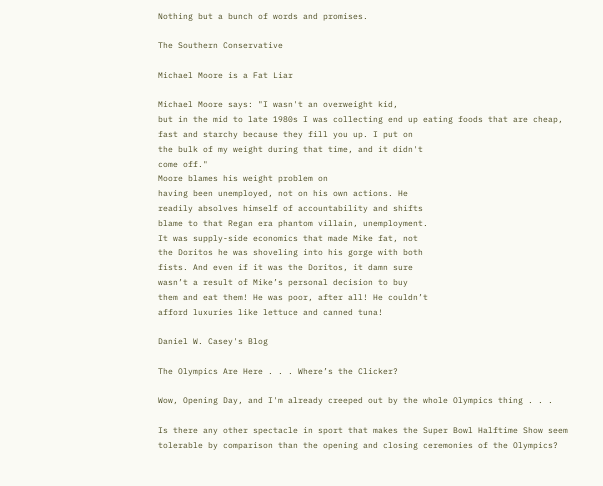Nothing but a bunch of words and promises.

The Southern Conservative

Michael Moore is a Fat Liar

Michael Moore says: "I wasn't an overweight kid,
but in the mid to late 1980s I was collecting end up eating foods that are cheap,
fast and starchy because they fill you up. I put on
the bulk of my weight during that time, and it didn't
come off."
Moore blames his weight problem on
having been unemployed, not on his own actions. He
readily absolves himself of accountability and shifts
blame to that Regan era phantom villain, unemployment.
It was supply-side economics that made Mike fat, not
the Doritos he was shoveling into his gorge with both
fists. And even if it was the Doritos, it damn sure
wasn’t a result of Mike’s personal decision to buy
them and eat them! He was poor, after all! He couldn’t
afford luxuries like lettuce and canned tuna!

Daniel W. Casey's Blog

The Olympics Are Here . . . Where’s the Clicker?

Wow, Opening Day, and I'm already creeped out by the whole Olympics thing . . .

Is there any other spectacle in sport that makes the Super Bowl Halftime Show seem tolerable by comparison than the opening and closing ceremonies of the Olympics?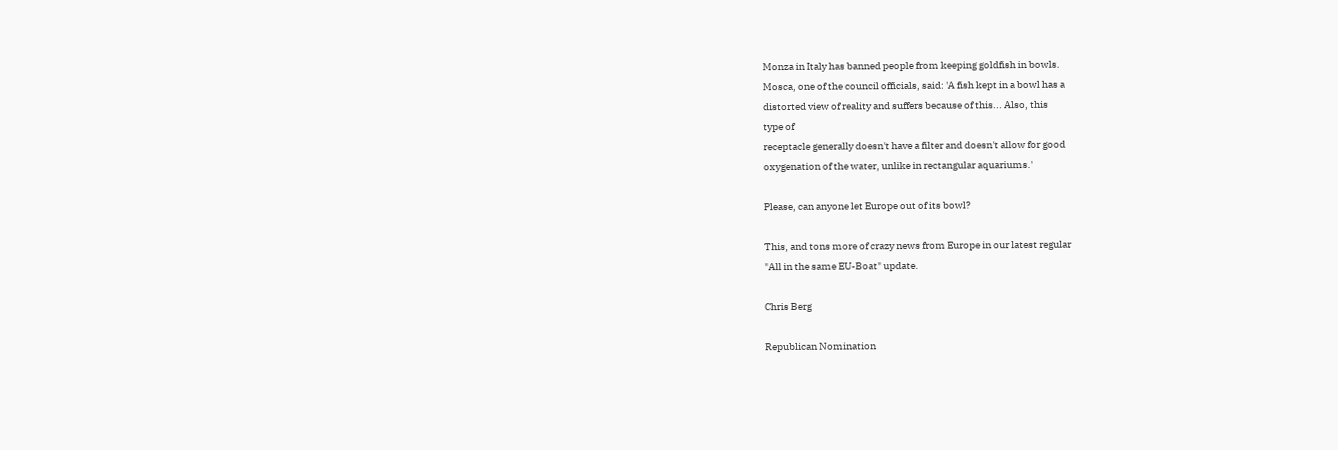Monza in Italy has banned people from keeping goldfish in bowls.
Mosca, one of the council officials, said: 'A fish kept in a bowl has a
distorted view of reality and suffers because of this... Also, this
type of
receptacle generally doesn't have a filter and doesn't allow for good
oxygenation of the water, unlike in rectangular aquariums.'

Please, can anyone let Europe out of its bowl?

This, and tons more of crazy news from Europe in our latest regular
"All in the same EU-Boat" update.

Chris Berg

Republican Nomination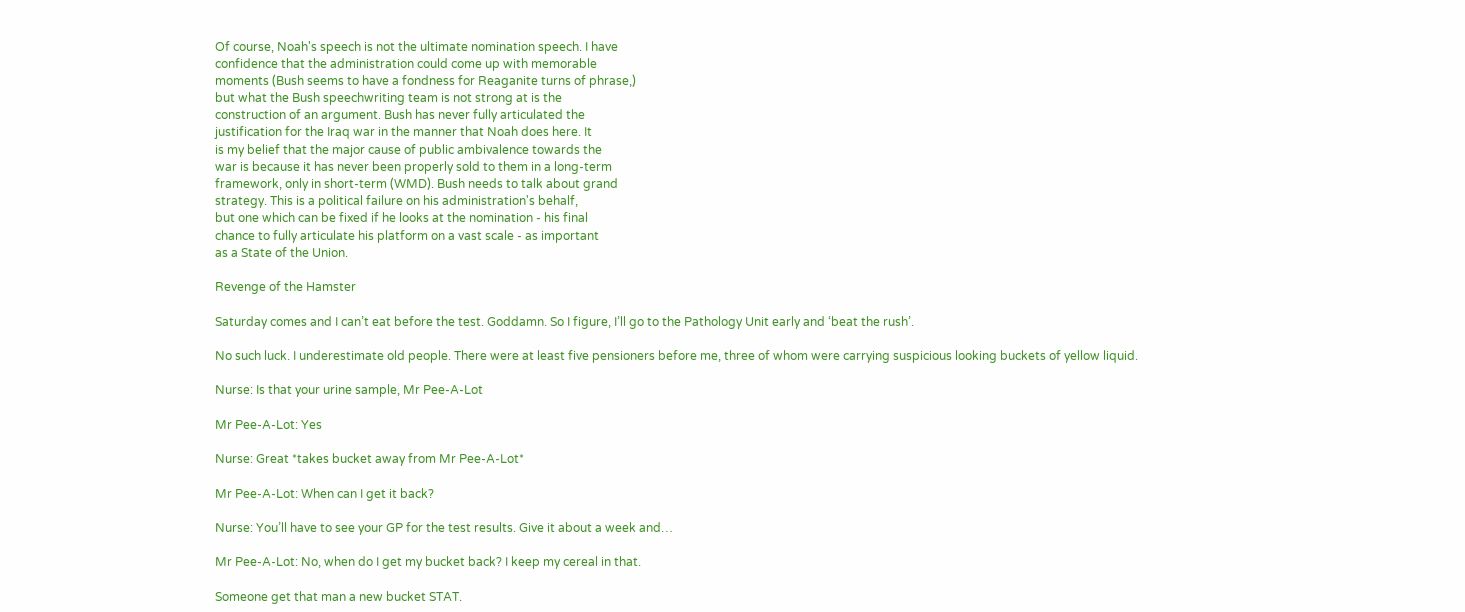Of course, Noah's speech is not the ultimate nomination speech. I have
confidence that the administration could come up with memorable
moments (Bush seems to have a fondness for Reaganite turns of phrase,)
but what the Bush speechwriting team is not strong at is the
construction of an argument. Bush has never fully articulated the
justification for the Iraq war in the manner that Noah does here. It
is my belief that the major cause of public ambivalence towards the
war is because it has never been properly sold to them in a long-term
framework, only in short-term (WMD). Bush needs to talk about grand
strategy. This is a political failure on his administration's behalf,
but one which can be fixed if he looks at the nomination - his final
chance to fully articulate his platform on a vast scale - as important
as a State of the Union.

Revenge of the Hamster

Saturday comes and I can’t eat before the test. Goddamn. So I figure, I’ll go to the Pathology Unit early and ‘beat the rush’.

No such luck. I underestimate old people. There were at least five pensioners before me, three of whom were carrying suspicious looking buckets of yellow liquid.

Nurse: Is that your urine sample, Mr Pee-A-Lot

Mr Pee-A-Lot: Yes

Nurse: Great *takes bucket away from Mr Pee-A-Lot*

Mr Pee-A-Lot: When can I get it back?

Nurse: You’ll have to see your GP for the test results. Give it about a week and…

Mr Pee-A-Lot: No, when do I get my bucket back? I keep my cereal in that.

Someone get that man a new bucket STAT.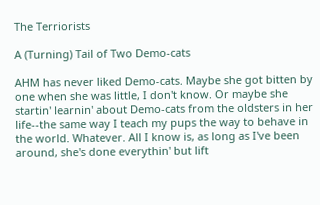The Terriorists

A (Turning) Tail of Two Demo-cats

AHM has never liked Demo-cats. Maybe she got bitten by one when she was little, I don't know. Or maybe she startin' learnin' about Demo-cats from the oldsters in her life--the same way I teach my pups the way to behave in the world. Whatever. All I know is, as long as I've been around, she's done everythin' but lift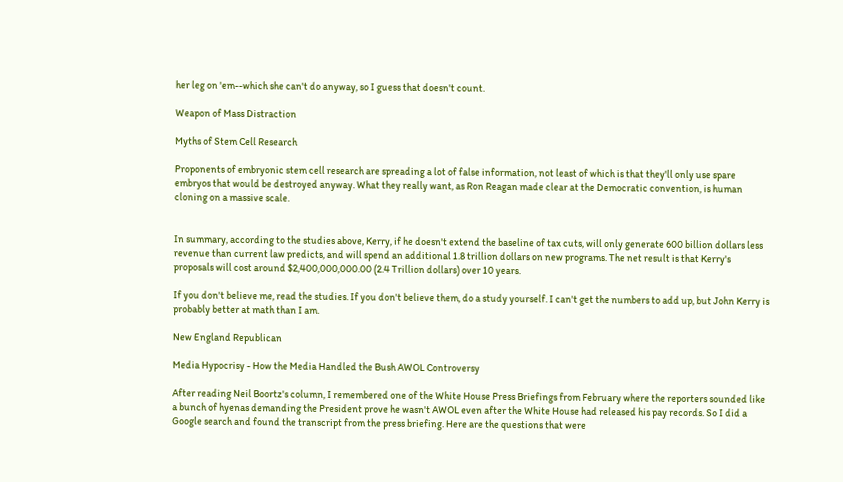her leg on 'em--which she can't do anyway, so I guess that doesn't count.

Weapon of Mass Distraction

Myths of Stem Cell Research

Proponents of embryonic stem cell research are spreading a lot of false information, not least of which is that they'll only use spare embryos that would be destroyed anyway. What they really want, as Ron Reagan made clear at the Democratic convention, is human cloning on a massive scale.


In summary, according to the studies above, Kerry, if he doesn't extend the baseline of tax cuts, will only generate 600 billion dollars less revenue than current law predicts, and will spend an additional 1.8 trillion dollars on new programs. The net result is that Kerry's proposals will cost around $2,400,000,000.00 (2.4 Trillion dollars) over 10 years.

If you don't believe me, read the studies. If you don't believe them, do a study yourself. I can't get the numbers to add up, but John Kerry is probably better at math than I am.

New England Republican

Media Hypocrisy - How the Media Handled the Bush AWOL Controversy

After reading Neil Boortz's column, I remembered one of the White House Press Briefings from February where the reporters sounded like a bunch of hyenas demanding the President prove he wasn't AWOL even after the White House had released his pay records. So I did a Google search and found the transcript from the press briefing. Here are the questions that were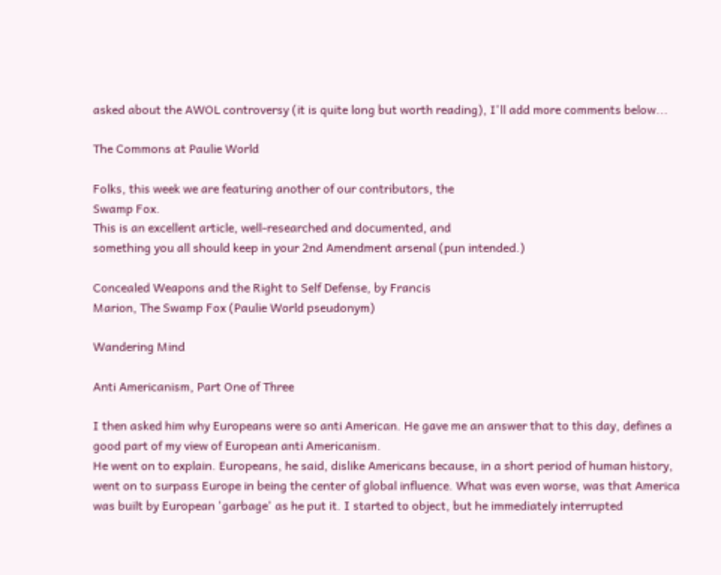asked about the AWOL controversy (it is quite long but worth reading), I'll add more comments below...

The Commons at Paulie World

Folks, this week we are featuring another of our contributors, the
Swamp Fox.
This is an excellent article, well-researched and documented, and
something you all should keep in your 2nd Amendment arsenal (pun intended.)

Concealed Weapons and the Right to Self Defense, by Francis
Marion, The Swamp Fox (Paulie World pseudonym)

Wandering Mind

Anti Americanism, Part One of Three

I then asked him why Europeans were so anti American. He gave me an answer that to this day, defines a good part of my view of European anti Americanism.
He went on to explain. Europeans, he said, dislike Americans because, in a short period of human history, went on to surpass Europe in being the center of global influence. What was even worse, was that America was built by European 'garbage' as he put it. I started to object, but he immediately interrupted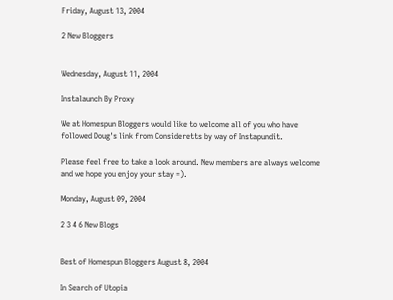Friday, August 13, 2004

2 New Bloggers


Wednesday, August 11, 2004

Instalaunch By Proxy

We at Homespun Bloggers would like to welcome all of you who have followed Doug's link from Consideretts by way of Instapundit.

Please feel free to take a look around. New members are always welcome and we hope you enjoy your stay =).

Monday, August 09, 2004

2 3 4 6 New Blogs


Best of Homespun Bloggers August 8, 2004

In Search of Utopia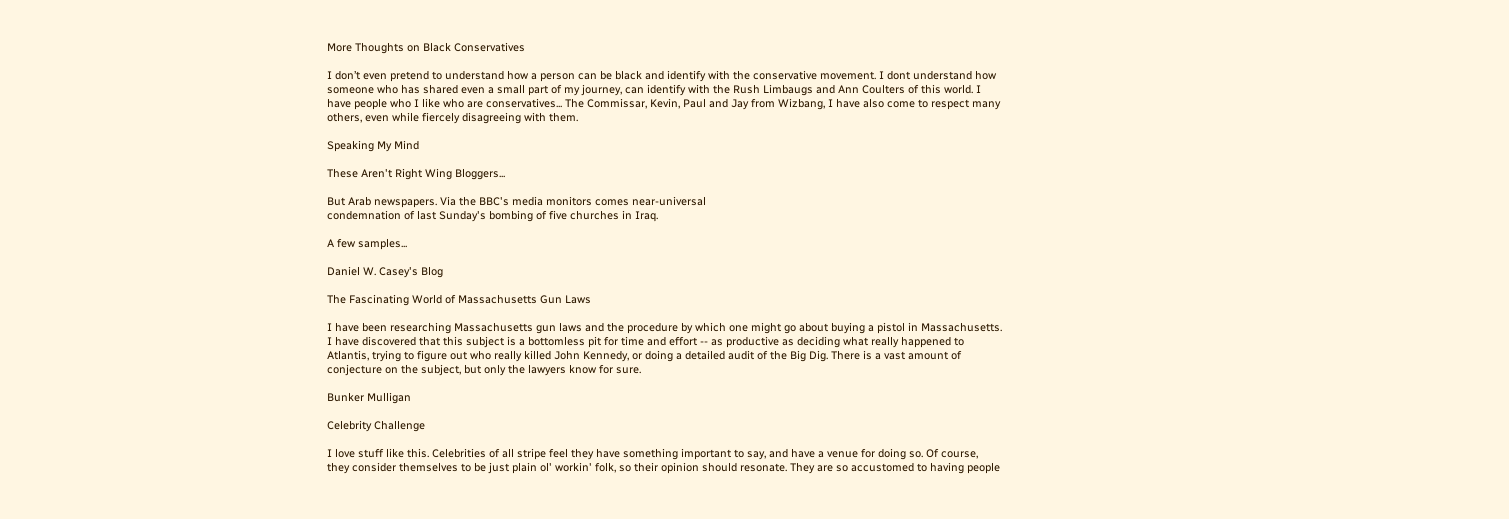More Thoughts on Black Conservatives

I don’t even pretend to understand how a person can be black and identify with the conservative movement. I dont understand how someone who has shared even a small part of my journey, can identify with the Rush Limbaugs and Ann Coulters of this world. I have people who I like who are conservatives... The Commissar, Kevin, Paul and Jay from Wizbang, I have also come to respect many others, even while fiercely disagreeing with them.

Speaking My Mind

These Aren't Right Wing Bloggers...

But Arab newspapers. Via the BBC's media monitors comes near-universal
condemnation of last Sunday's bombing of five churches in Iraq.

A few samples...

Daniel W. Casey's Blog

The Fascinating World of Massachusetts Gun Laws

I have been researching Massachusetts gun laws and the procedure by which one might go about buying a pistol in Massachusetts. I have discovered that this subject is a bottomless pit for time and effort -- as productive as deciding what really happened to Atlantis, trying to figure out who really killed John Kennedy, or doing a detailed audit of the Big Dig. There is a vast amount of conjecture on the subject, but only the lawyers know for sure.

Bunker Mulligan

Celebrity Challenge

I love stuff like this. Celebrities of all stripe feel they have something important to say, and have a venue for doing so. Of course, they consider themselves to be just plain ol' workin' folk, so their opinion should resonate. They are so accustomed to having people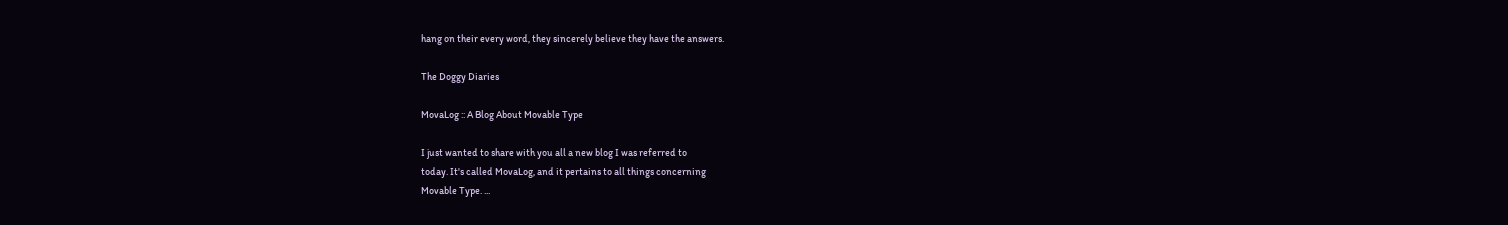hang on their every word, they sincerely believe they have the answers.

The Doggy Diaries

MovaLog :: A Blog About Movable Type

I just wanted to share with you all a new blog I was referred to
today. It's called MovaLog, and it pertains to all things concerning
Movable Type. ...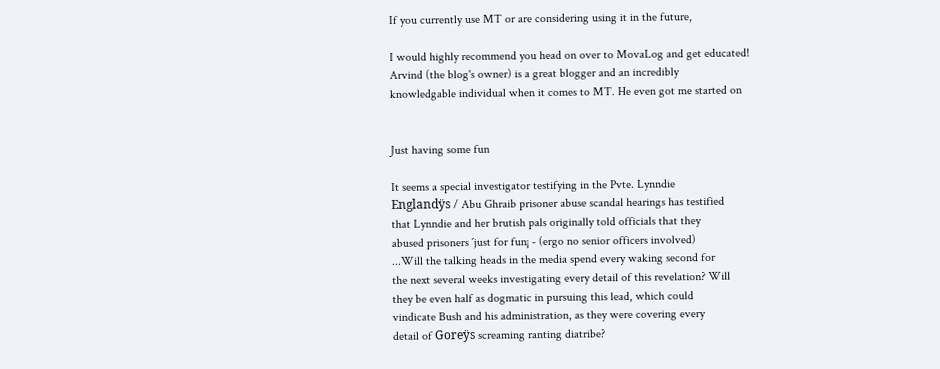If you currently use MT or are considering using it in the future,

I would highly recommend you head on over to MovaLog and get educated!
Arvind (the blog's owner) is a great blogger and an incredibly
knowledgable individual when it comes to MT. He even got me started on


Just having some fun

It seems a special investigator testifying in the Pvte. Lynndie
Englandÿs / Abu Ghraib prisoner abuse scandal hearings has testified
that Lynndie and her brutish pals originally told officials that they
abused prisoners ´just for fun¡ - (ergo no senior officers involved)
...Will the talking heads in the media spend every waking second for
the next several weeks investigating every detail of this revelation? Will
they be even half as dogmatic in pursuing this lead, which could
vindicate Bush and his administration, as they were covering every
detail of Goreÿs screaming ranting diatribe?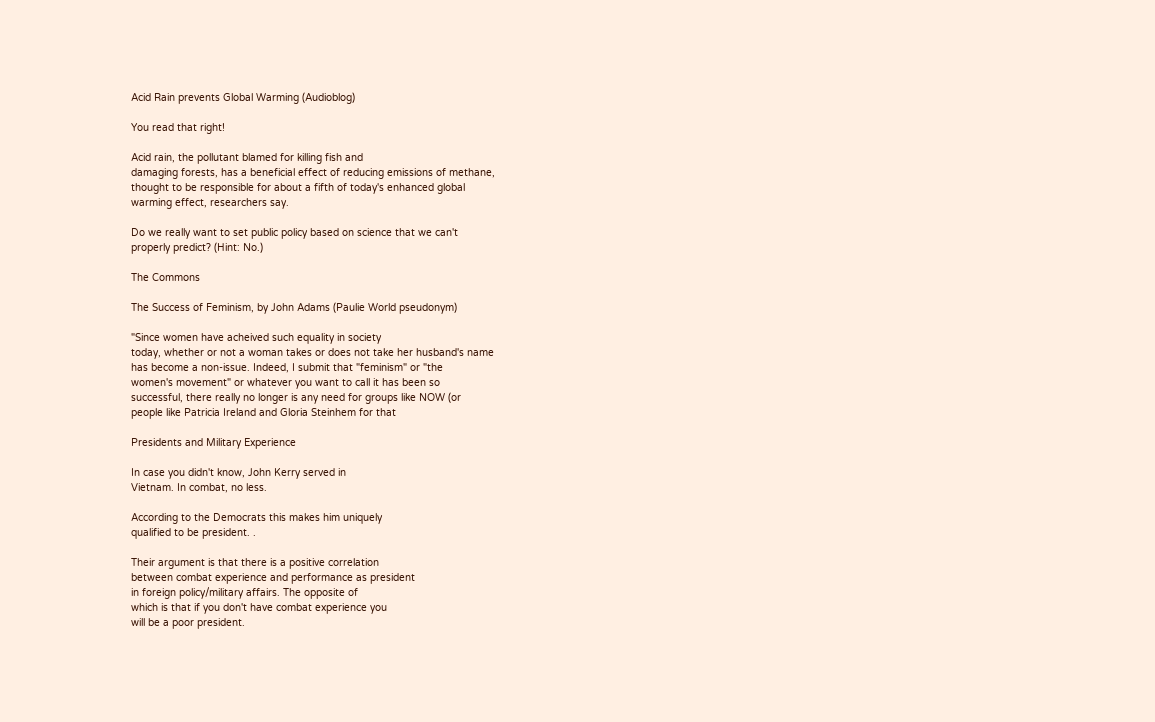Acid Rain prevents Global Warming (Audioblog)

You read that right!

Acid rain, the pollutant blamed for killing fish and
damaging forests, has a beneficial effect of reducing emissions of methane,
thought to be responsible for about a fifth of today's enhanced global
warming effect, researchers say.

Do we really want to set public policy based on science that we can't
properly predict? (Hint: No.)

The Commons

The Success of Feminism, by John Adams (Paulie World pseudonym)

"Since women have acheived such equality in society
today, whether or not a woman takes or does not take her husband's name
has become a non-issue. Indeed, I submit that "feminism" or "the
women's movement" or whatever you want to call it has been so
successful, there really no longer is any need for groups like NOW (or
people like Patricia Ireland and Gloria Steinhem for that

Presidents and Military Experience

In case you didn't know, John Kerry served in
Vietnam. In combat, no less.

According to the Democrats this makes him uniquely
qualified to be president. .

Their argument is that there is a positive correlation
between combat experience and performance as president
in foreign policy/military affairs. The opposite of
which is that if you don't have combat experience you
will be a poor president.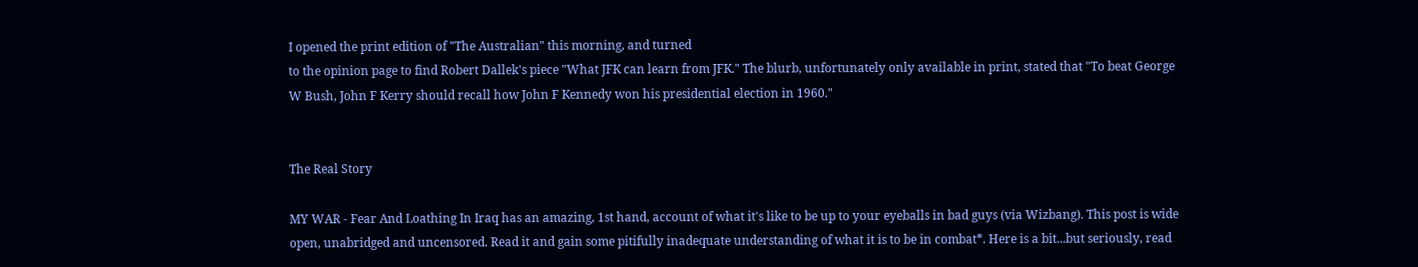I opened the print edition of "The Australian" this morning, and turned
to the opinion page to find Robert Dallek's piece "What JFK can learn from JFK." The blurb, unfortunately only available in print, stated that "To beat George W Bush, John F Kerry should recall how John F Kennedy won his presidential election in 1960."


The Real Story

MY WAR - Fear And Loathing In Iraq has an amazing, 1st hand, account of what it's like to be up to your eyeballs in bad guys (via Wizbang). This post is wide open, unabridged and uncensored. Read it and gain some pitifully inadequate understanding of what it is to be in combat*. Here is a bit...but seriously, read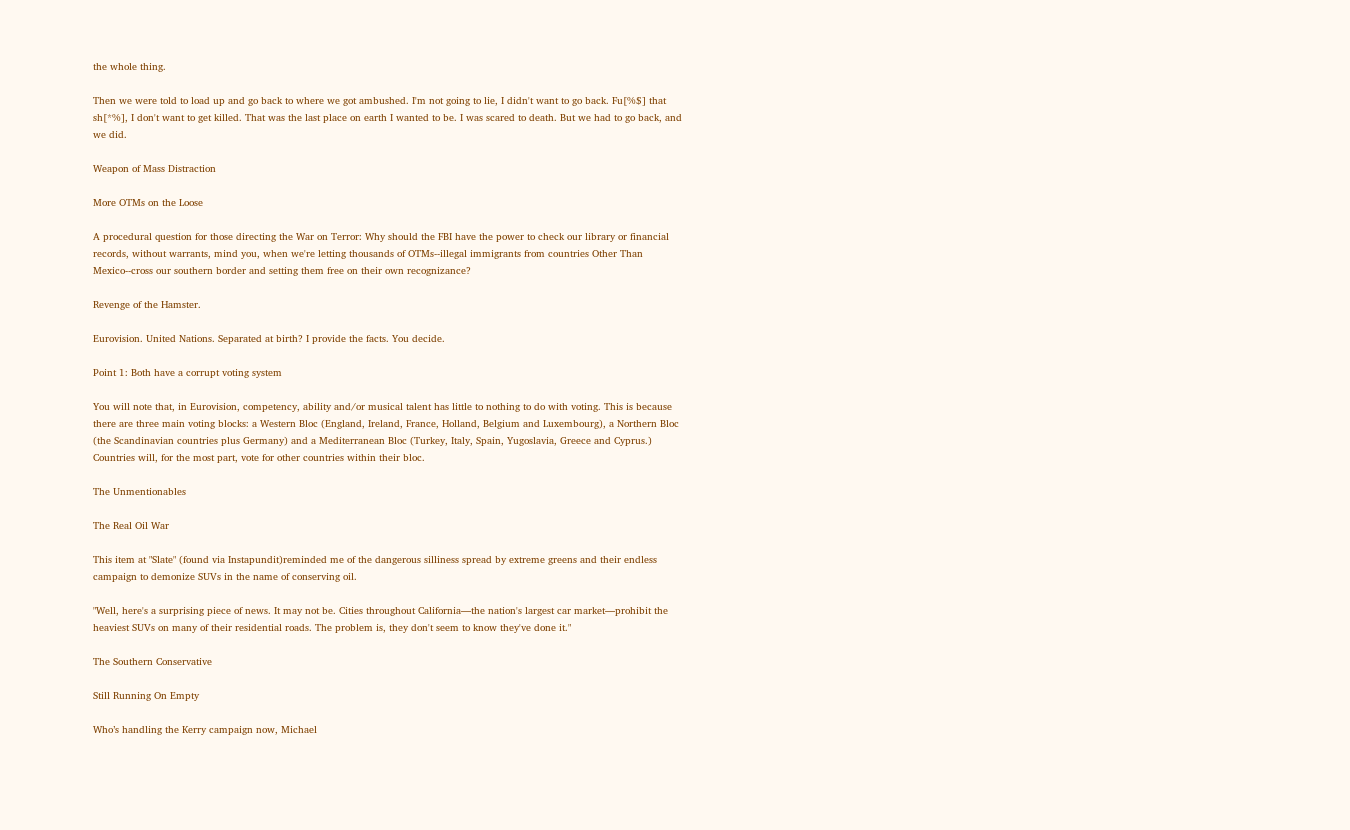the whole thing.

Then we were told to load up and go back to where we got ambushed. I'm not going to lie, I didn't want to go back. Fu[%$] that sh[*%], I don't want to get killed. That was the last place on earth I wanted to be. I was scared to death. But we had to go back, and we did.

Weapon of Mass Distraction

More OTMs on the Loose

A procedural question for those directing the War on Terror: Why should the FBI have the power to check our library or financial records, without warrants, mind you, when we're letting thousands of OTMs--illegal immigrants from countries Other Than Mexico--cross our southern border and setting them free on their own recognizance?

Revenge of the Hamster.

Eurovision. United Nations. Separated at birth? I provide the facts. You decide.

Point 1: Both have a corrupt voting system

You will note that, in Eurovision, competency, ability and/or musical talent has little to nothing to do with voting. This is because there are three main voting blocks: a Western Bloc (England, Ireland, France, Holland, Belgium and Luxembourg), a Northern Bloc (the Scandinavian countries plus Germany) and a Mediterranean Bloc (Turkey, Italy, Spain, Yugoslavia, Greece and Cyprus.) Countries will, for the most part, vote for other countries within their bloc.

The Unmentionables

The Real Oil War

This item at "Slate" (found via Instapundit)reminded me of the dangerous silliness spread by extreme greens and their endless campaign to demonize SUVs in the name of conserving oil.

"Well, here's a surprising piece of news. It may not be. Cities throughout California—the nation's largest car market—prohibit the heaviest SUVs on many of their residential roads. The problem is, they don't seem to know they've done it."

The Southern Conservative

Still Running On Empty

Who’s handling the Kerry campaign now, Michael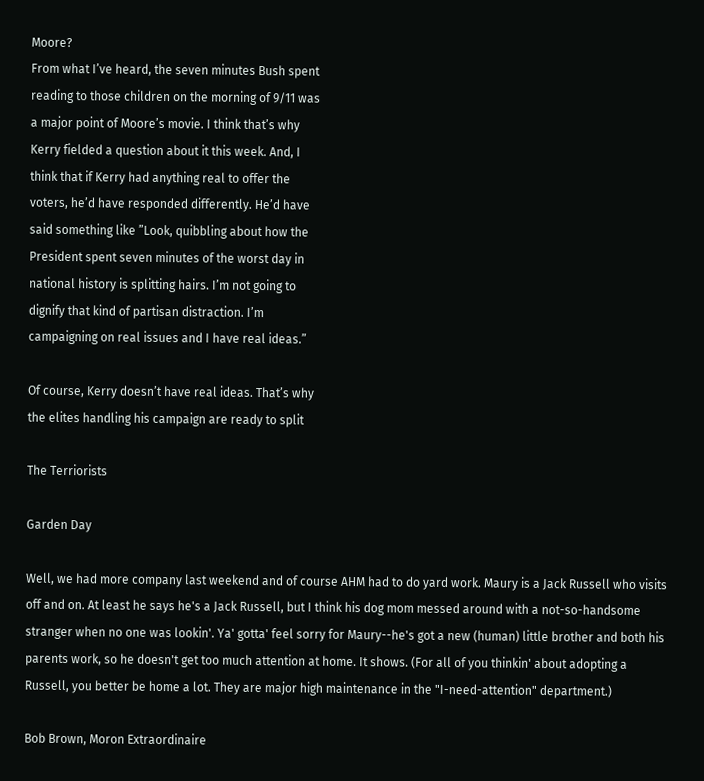Moore?
From what I’ve heard, the seven minutes Bush spent
reading to those children on the morning of 9/11 was
a major point of Moore’s movie. I think that’s why
Kerry fielded a question about it this week. And, I
think that if Kerry had anything real to offer the
voters, he’d have responded differently. He’d have
said something like ”Look, quibbling about how the
President spent seven minutes of the worst day in
national history is splitting hairs. I’m not going to
dignify that kind of partisan distraction. I’m
campaigning on real issues and I have real ideas.”

Of course, Kerry doesn’t have real ideas. That’s why
the elites handling his campaign are ready to split

The Terriorists

Garden Day

Well, we had more company last weekend and of course AHM had to do yard work. Maury is a Jack Russell who visits off and on. At least he says he's a Jack Russell, but I think his dog mom messed around with a not-so-handsome stranger when no one was lookin'. Ya' gotta' feel sorry for Maury--he's got a new (human) little brother and both his parents work, so he doesn't get too much attention at home. It shows. (For all of you thinkin' about adopting a Russell, you better be home a lot. They are major high maintenance in the "I-need-attention" department.)

Bob Brown, Moron Extraordinaire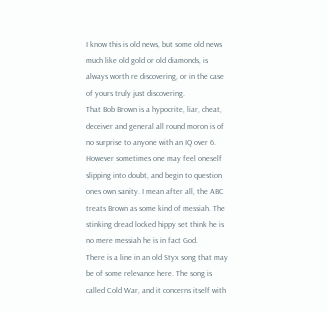I know this is old news, but some old news much like old gold or old diamonds, is always worth re discovering, or in the case of yours truly just discovering.
That Bob Brown is a hypocrite, liar, cheat, deceiver and general all round moron is of no surprise to anyone with an IQ over 6. However sometimes one may feel oneself slipping into doubt, and begin to question ones own sanity. I mean after all, the ABC treats Brown as some kind of messiah. The stinking dread locked hippy set think he is no mere messiah he is in fact God.
There is a line in an old Styx song that may be of some relevance here. The song is called Cold War, and it concerns itself with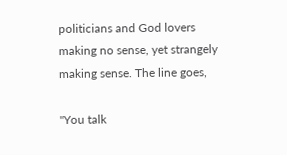politicians and God lovers making no sense, yet strangely making sense. The line goes,

"You talk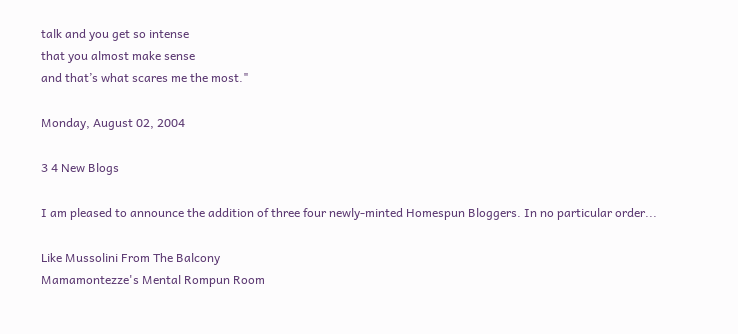talk and you get so intense
that you almost make sense
and that’s what scares me the most."

Monday, August 02, 2004

3 4 New Blogs

I am pleased to announce the addition of three four newly-minted Homespun Bloggers. In no particular order...

Like Mussolini From The Balcony
Mamamontezze's Mental Rompun Room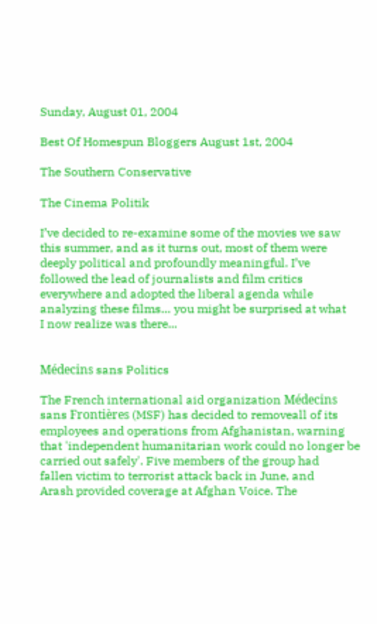Sunday, August 01, 2004

Best Of Homespun Bloggers August 1st, 2004

The Southern Conservative

The Cinema Politik

I’ve decided to re-examine some of the movies we saw
this summer, and as it turns out, most of them were
deeply political and profoundly meaningful. I’ve
followed the lead of journalists and film critics
everywhere and adopted the liberal agenda while
analyzing these films… you might be surprised at what
I now realize was there...


Médecins sans Politics

The French international aid organization Médecins
sans Frontières (MSF) has decided to removeall of its
employees and operations from Afghanistan, warning
that 'independent humanitarian work could no longer be
carried out safely'. Five members of the group had
fallen victim to terrorist attack back in June, and
Arash provided coverage at Afghan Voice. The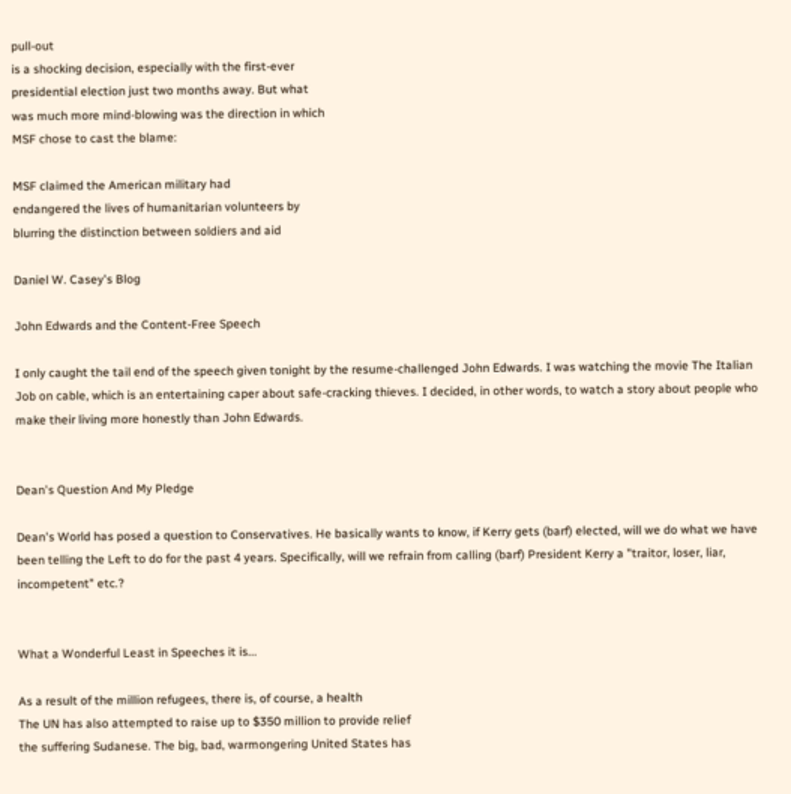pull-out
is a shocking decision, especially with the first-ever
presidential election just two months away. But what
was much more mind-blowing was the direction in which
MSF chose to cast the blame:

MSF claimed the American military had
endangered the lives of humanitarian volunteers by
blurring the distinction between soldiers and aid

Daniel W. Casey's Blog

John Edwards and the Content-Free Speech

I only caught the tail end of the speech given tonight by the resume-challenged John Edwards. I was watching the movie The Italian Job on cable, which is an entertaining caper about safe-cracking thieves. I decided, in other words, to watch a story about people who make their living more honestly than John Edwards.


Dean's Question And My Pledge

Dean's World has posed a question to Conservatives. He basically wants to know, if Kerry gets (barf) elected, will we do what we have been telling the Left to do for the past 4 years. Specifically, will we refrain from calling (barf) President Kerry a "traitor, loser, liar, incompetent" etc.?


What a Wonderful Least in Speeches it is...

As a result of the million refugees, there is, of course, a health
The UN has also attempted to raise up to $350 million to provide relief
the suffering Sudanese. The big, bad, warmongering United States has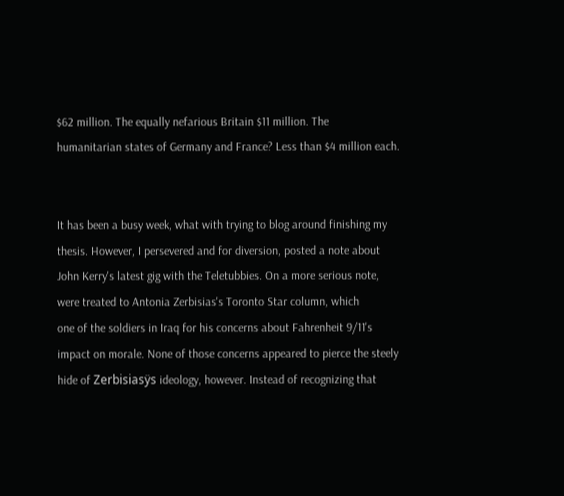$62 million. The equally nefarious Britain $11 million. The
humanitarian states of Germany and France? Less than $4 million each.


It has been a busy week, what with trying to blog around finishing my
thesis. However, I persevered and for diversion, posted a note about
John Kerry's latest gig with the Teletubbies. On a more serious note,
were treated to Antonia Zerbisias's Toronto Star column, which
one of the soldiers in Iraq for his concerns about Fahrenheit 9/11's
impact on morale. None of those concerns appeared to pierce the steely
hide of Zerbisiasÿs ideology, however. Instead of recognizing that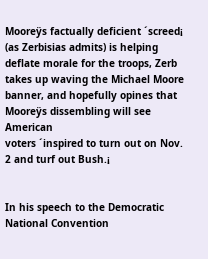Mooreÿs factually deficient ´screed¡ (as Zerbisias admits) is helping
deflate morale for the troops, Zerb takes up waving the Michael Moore
banner, and hopefully opines that Mooreÿs dissembling will see American
voters ´inspired to turn out on Nov. 2 and turf out Bush.¡


In his speech to the Democratic National Convention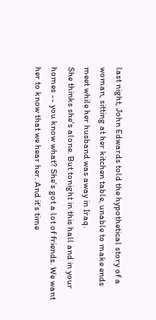last night, John Edwards told the hypothetical story of a woman, sitting at her kitchen table, unable to make ends meet while her husband was away in Iraq.
She thinks she's alone. But tonight in this hall and in your homes -- you know what? She's got a lot of friends. We want her to know that we hear her. And it's time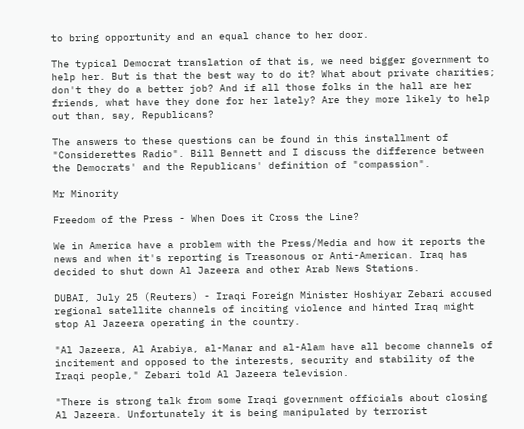to bring opportunity and an equal chance to her door.

The typical Democrat translation of that is, we need bigger government to help her. But is that the best way to do it? What about private charities; don't they do a better job? And if all those folks in the hall are her friends, what have they done for her lately? Are they more likely to help out than, say, Republicans?

The answers to these questions can be found in this installment of "Considerettes Radio". Bill Bennett and I discuss the difference between the Democrats' and the Republicans' definition of "compassion".

Mr Minority

Freedom of the Press - When Does it Cross the Line?

We in America have a problem with the Press/Media and how it reports the news and when it's reporting is Treasonous or Anti-American. Iraq has decided to shut down Al Jazeera and other Arab News Stations.

DUBAI, July 25 (Reuters) - Iraqi Foreign Minister Hoshiyar Zebari accused regional satellite channels of inciting violence and hinted Iraq might stop Al Jazeera operating in the country.

"Al Jazeera, Al Arabiya, al-Manar and al-Alam have all become channels of incitement and opposed to the interests, security and stability of the Iraqi people," Zebari told Al Jazeera television.

"There is strong talk from some Iraqi government officials about closing Al Jazeera. Unfortunately it is being manipulated by terrorist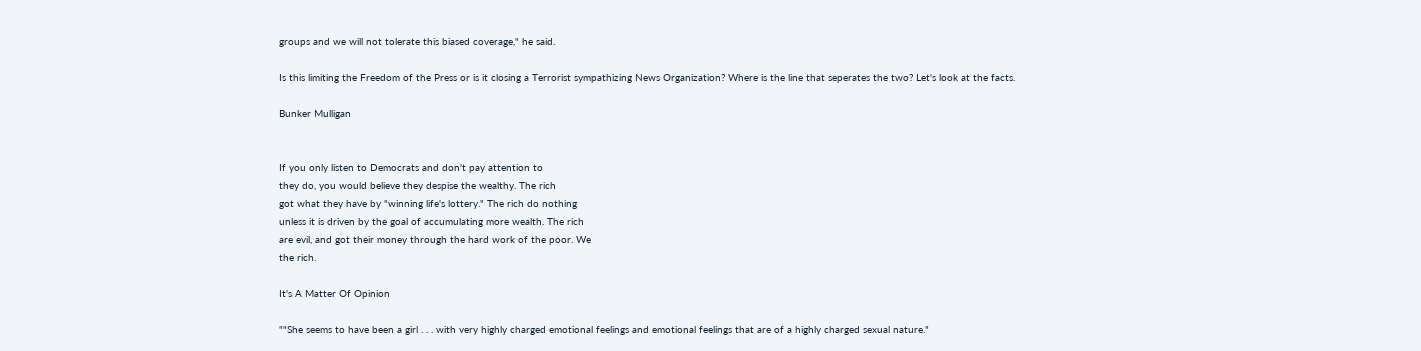groups and we will not tolerate this biased coverage," he said.

Is this limiting the Freedom of the Press or is it closing a Terrorist sympathizing News Organization? Where is the line that seperates the two? Let's look at the facts.

Bunker Mulligan


If you only listen to Democrats and don't pay attention to
they do, you would believe they despise the wealthy. The rich
got what they have by "winning life's lottery." The rich do nothing
unless it is driven by the goal of accumulating more wealth. The rich
are evil, and got their money through the hard work of the poor. We
the rich.

It's A Matter Of Opinion

""She seems to have been a girl . . . with very highly charged emotional feelings and emotional feelings that are of a highly charged sexual nature."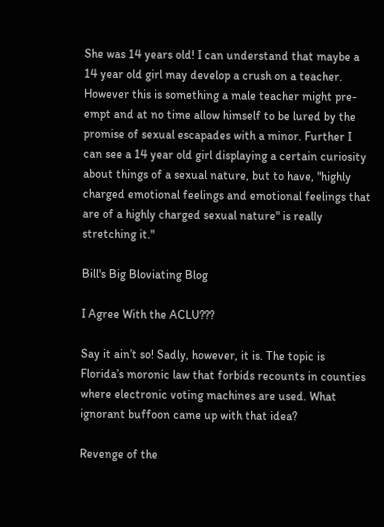She was 14 years old! I can understand that maybe a 14 year old girl may develop a crush on a teacher. However this is something a male teacher might pre-empt and at no time allow himself to be lured by the promise of sexual escapades with a minor. Further I can see a 14 year old girl displaying a certain curiosity about things of a sexual nature, but to have, "highly charged emotional feelings and emotional feelings that are of a highly charged sexual nature" is really stretching it."

Bill's Big Bloviating Blog

I Agree With the ACLU???

Say it ain’t so! Sadly, however, it is. The topic is Florida’s moronic law that forbids recounts in counties where electronic voting machines are used. What ignorant buffoon came up with that idea?

Revenge of the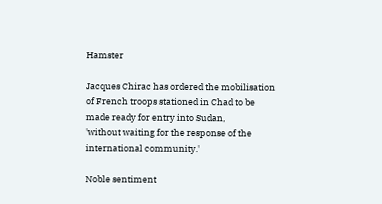Hamster

Jacques Chirac has ordered the mobilisation of French troops stationed in Chad to be made ready for entry into Sudan,
'without waiting for the response of the international community.'

Noble sentiment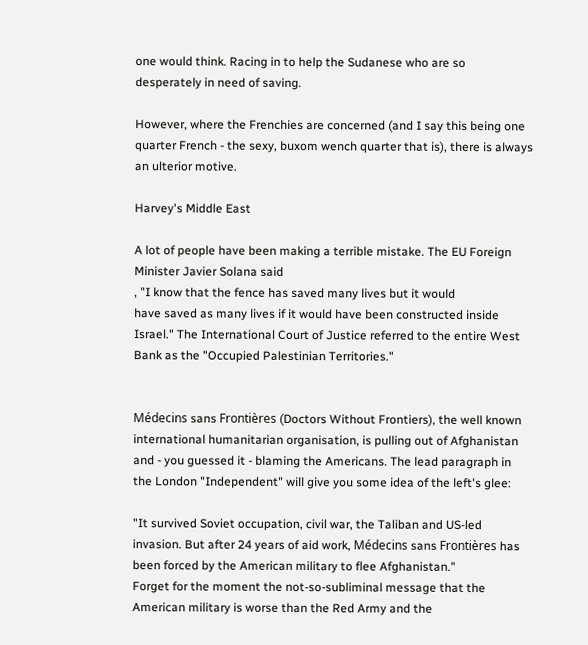one would think. Racing in to help the Sudanese who are so desperately in need of saving.

However, where the Frenchies are concerned (and I say this being one quarter French - the sexy, buxom wench quarter that is), there is always an ulterior motive.

Harvey's Middle East

A lot of people have been making a terrible mistake. The EU Foreign
Minister Javier Solana said
, "I know that the fence has saved many lives but it would
have saved as many lives if it would have been constructed inside
Israel." The International Court of Justice referred to the entire West
Bank as the "Occupied Palestinian Territories."


Médecins sans Frontières (Doctors Without Frontiers), the well known international humanitarian organisation, is pulling out of Afghanistan and - you guessed it - blaming the Americans. The lead paragraph in the London "Independent" will give you some idea of the left's glee:

"It survived Soviet occupation, civil war, the Taliban and US-led invasion. But after 24 years of aid work, Médecins sans Frontières has been forced by the American military to flee Afghanistan."
Forget for the moment the not-so-subliminal message that the American military is worse than the Red Army and the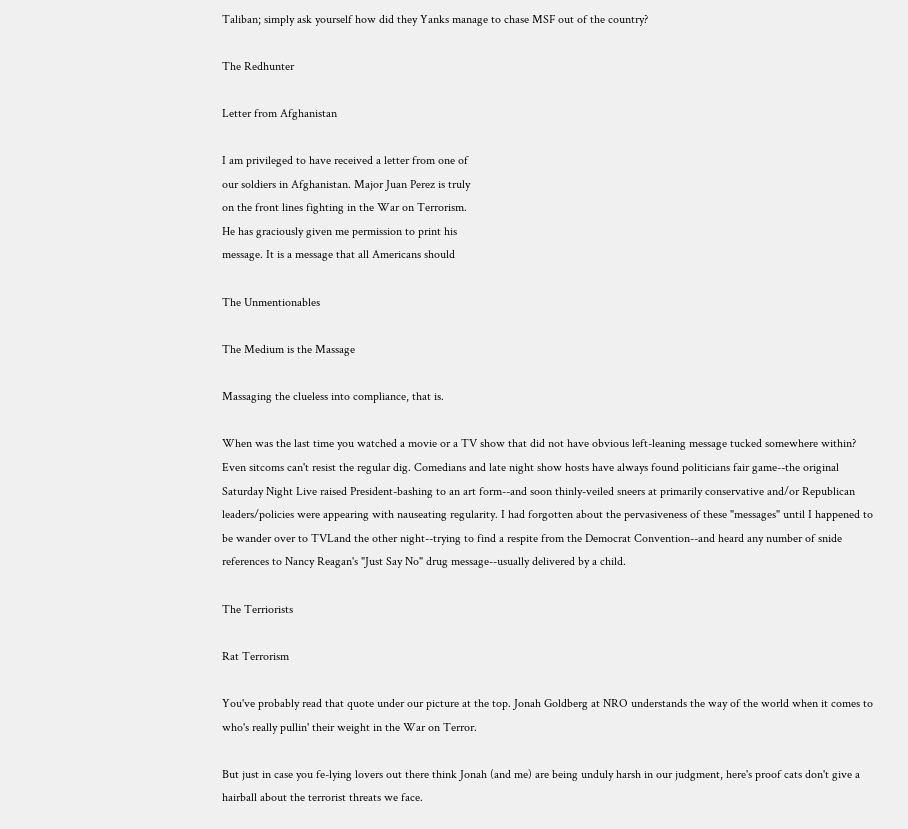Taliban; simply ask yourself how did they Yanks manage to chase MSF out of the country?

The Redhunter

Letter from Afghanistan

I am privileged to have received a letter from one of
our soldiers in Afghanistan. Major Juan Perez is truly
on the front lines fighting in the War on Terrorism.
He has graciously given me permission to print his
message. It is a message that all Americans should

The Unmentionables

The Medium is the Massage

Massaging the clueless into compliance, that is.

When was the last time you watched a movie or a TV show that did not have obvious left-leaning message tucked somewhere within? Even sitcoms can't resist the regular dig. Comedians and late night show hosts have always found politicians fair game--the original Saturday Night Live raised President-bashing to an art form--and soon thinly-veiled sneers at primarily conservative and/or Republican leaders/policies were appearing with nauseating regularity. I had forgotten about the pervasiveness of these "messages" until I happened to be wander over to TVLand the other night--trying to find a respite from the Democrat Convention--and heard any number of snide references to Nancy Reagan's "Just Say No" drug message--usually delivered by a child.

The Terriorists

Rat Terrorism

You've probably read that quote under our picture at the top. Jonah Goldberg at NRO understands the way of the world when it comes to who's really pullin' their weight in the War on Terror.

But just in case you fe-lying lovers out there think Jonah (and me) are being unduly harsh in our judgment, here's proof cats don't give a hairball about the terrorist threats we face.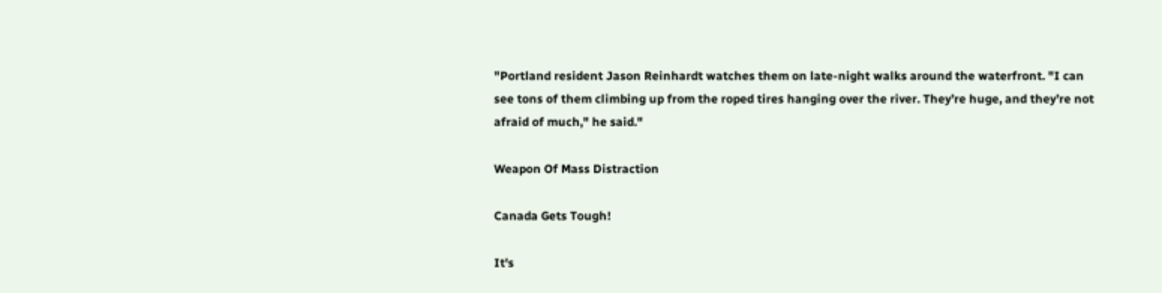"Portland resident Jason Reinhardt watches them on late-night walks around the waterfront. "I can see tons of them climbing up from the roped tires hanging over the river. They’re huge, and they’re not afraid of much," he said."

Weapon Of Mass Distraction

Canada Gets Tough!

It's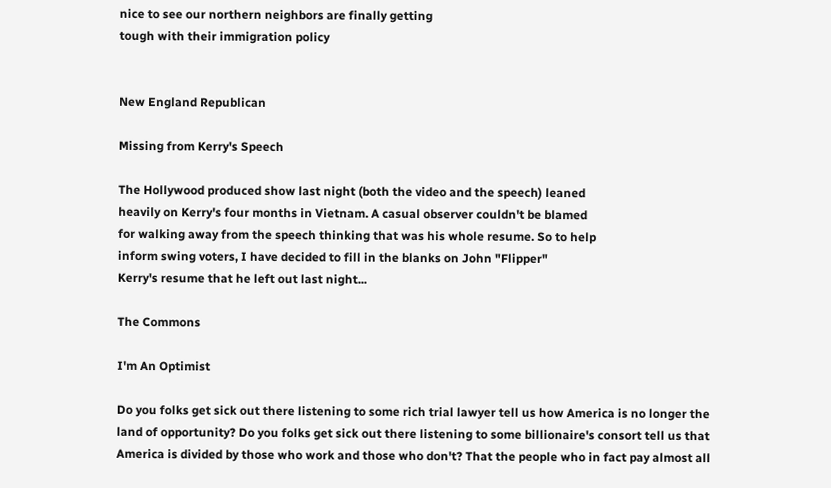nice to see our northern neighbors are finally getting
tough with their immigration policy


New England Republican

Missing from Kerry's Speech

The Hollywood produced show last night (both the video and the speech) leaned
heavily on Kerry's four months in Vietnam. A casual observer couldn't be blamed
for walking away from the speech thinking that was his whole resume. So to help
inform swing voters, I have decided to fill in the blanks on John "Flipper"
Kerry's resume that he left out last night...

The Commons

I'm An Optimist

Do you folks get sick out there listening to some rich trial lawyer tell us how America is no longer the land of opportunity? Do you folks get sick out there listening to some billionaire's consort tell us that America is divided by those who work and those who don't? That the people who in fact pay almost all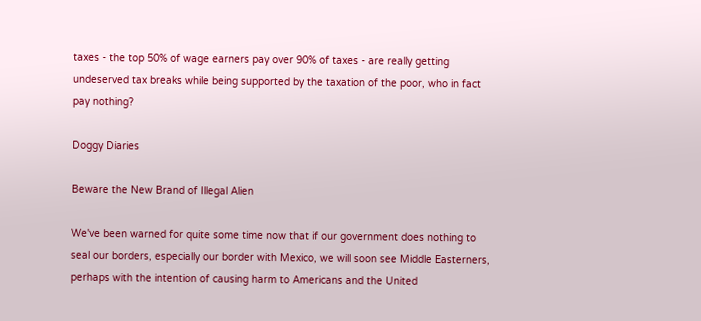taxes - the top 50% of wage earners pay over 90% of taxes - are really getting undeserved tax breaks while being supported by the taxation of the poor, who in fact pay nothing?

Doggy Diaries

Beware the New Brand of Illegal Alien

We've been warned for quite some time now that if our government does nothing to seal our borders, especially our border with Mexico, we will soon see Middle Easterners, perhaps with the intention of causing harm to Americans and the United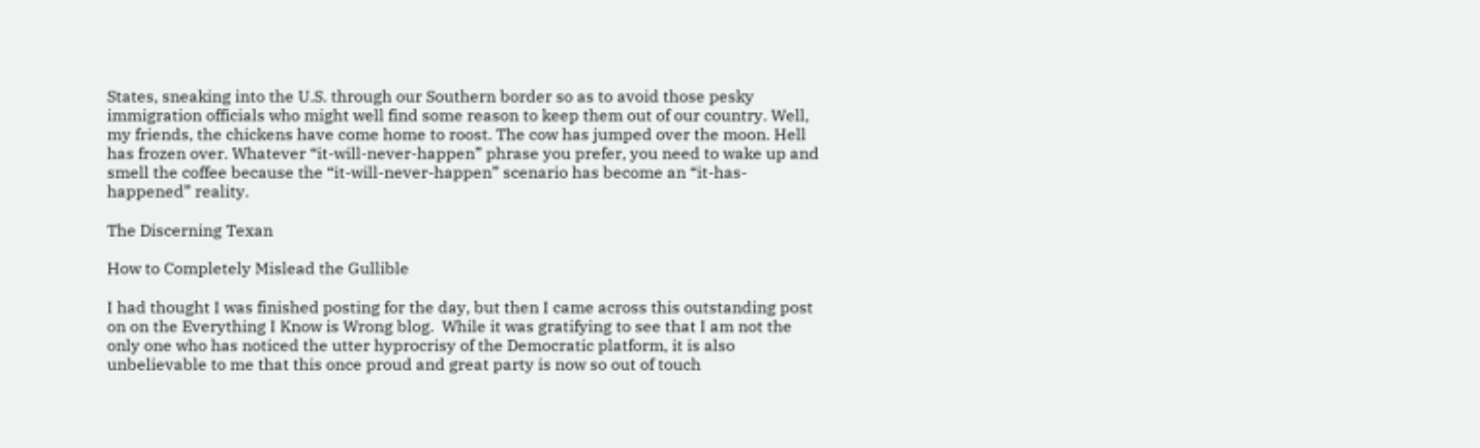States, sneaking into the U.S. through our Southern border so as to avoid those pesky immigration officials who might well find some reason to keep them out of our country. Well, my friends, the chickens have come home to roost. The cow has jumped over the moon. Hell has frozen over. Whatever “it-will-never-happen” phrase you prefer, you need to wake up and smell the coffee because the “it-will-never-happen” scenario has become an “it-has-happened” reality.

The Discerning Texan

How to Completely Mislead the Gullible

I had thought I was finished posting for the day, but then I came across this outstanding post on on the Everything I Know is Wrong blog.  While it was gratifying to see that I am not the only one who has noticed the utter hyprocrisy of the Democratic platform, it is also unbelievable to me that this once proud and great party is now so out of touch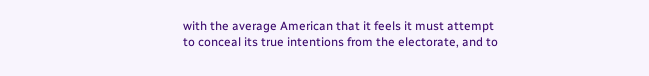with the average American that it feels it must attempt to conceal its true intentions from the electorate, and to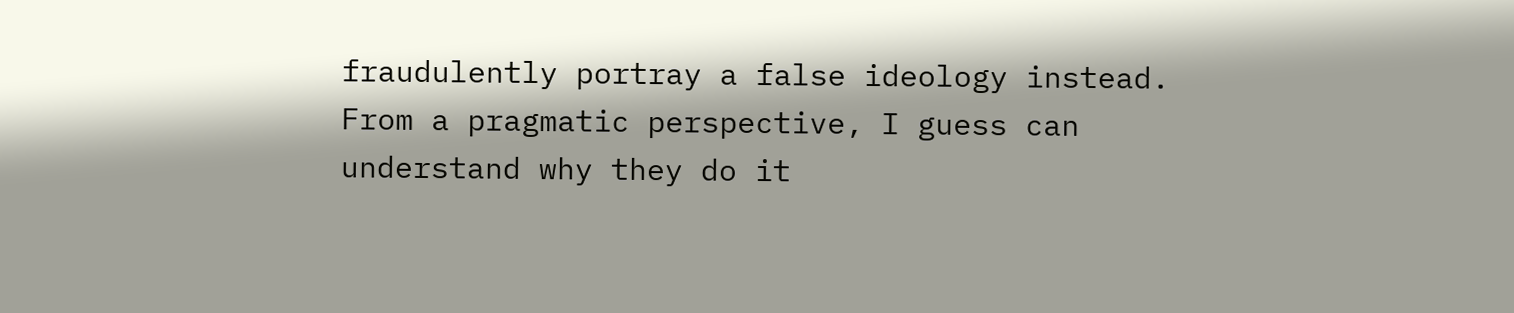fraudulently portray a false ideology instead.  From a pragmatic perspective, I guess can understand why they do it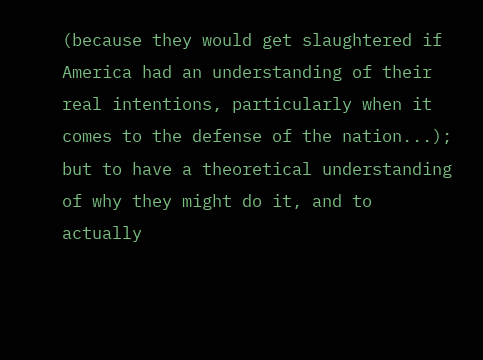(because they would get slaughtered if America had an understanding of their real intentions, particularly when it comes to the defense of the nation...); but to have a theoretical understanding of why they might do it, and to actually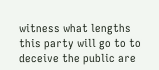witness what lengths this party will go to to deceive the public are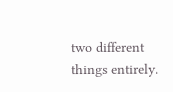two different things entirely.